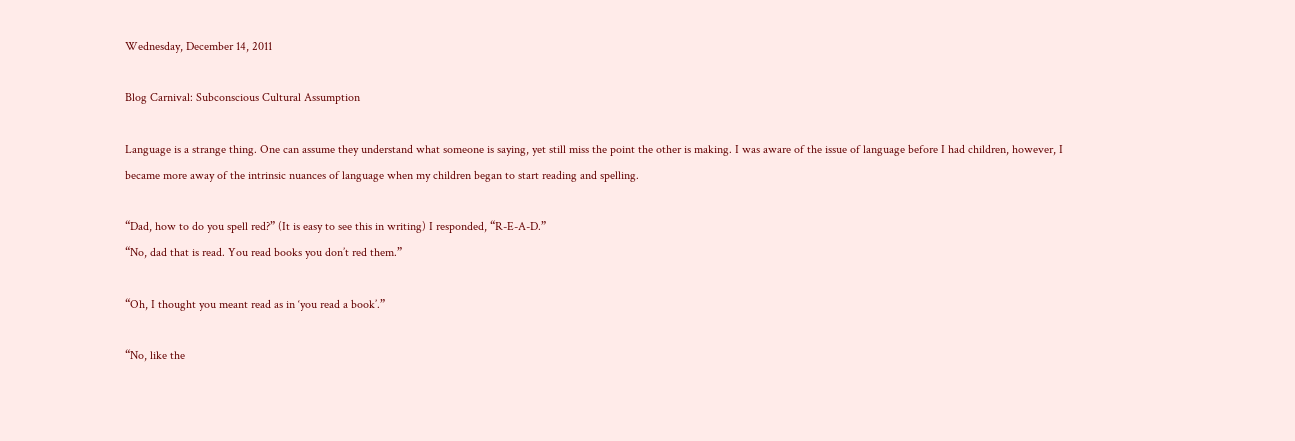Wednesday, December 14, 2011

Blog Carnival: Subconscious Cultural Assumption

Language is a strange thing. One can assume they understand what someone is saying, yet still miss the point the other is making. I was aware of the issue of language before I had children, however, I became more away of the intrinsic nuances of language when my children began to start reading and spelling.

“Dad, how to do you spell red?” (It is easy to see this in writing) I responded, “R-E-A-D.”
“No, dad that is read. You read books you don’t red them.”

“Oh, I thought you meant read as in ‘you read a book’.”

“No, like the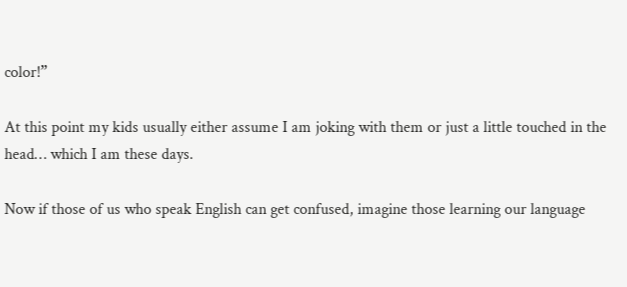color!”

At this point my kids usually either assume I am joking with them or just a little touched in the head… which I am these days.

Now if those of us who speak English can get confused, imagine those learning our language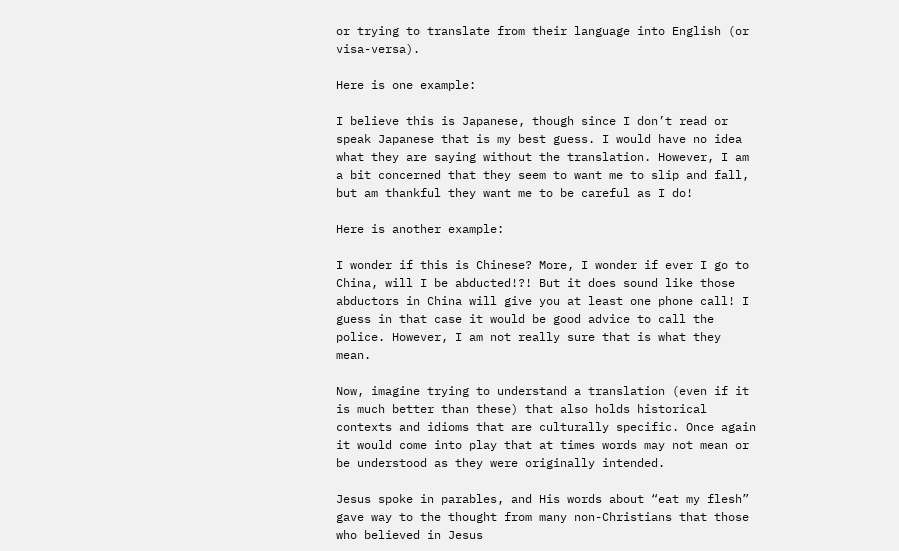or trying to translate from their language into English (or visa-versa).

Here is one example:

I believe this is Japanese, though since I don’t read or speak Japanese that is my best guess. I would have no idea what they are saying without the translation. However, I am a bit concerned that they seem to want me to slip and fall, but am thankful they want me to be careful as I do!

Here is another example:

I wonder if this is Chinese? More, I wonder if ever I go to China, will I be abducted!?! But it does sound like those abductors in China will give you at least one phone call! I guess in that case it would be good advice to call the police. However, I am not really sure that is what they mean.

Now, imagine trying to understand a translation (even if it is much better than these) that also holds historical contexts and idioms that are culturally specific. Once again it would come into play that at times words may not mean or be understood as they were originally intended.

Jesus spoke in parables, and His words about “eat my flesh” gave way to the thought from many non-Christians that those who believed in Jesus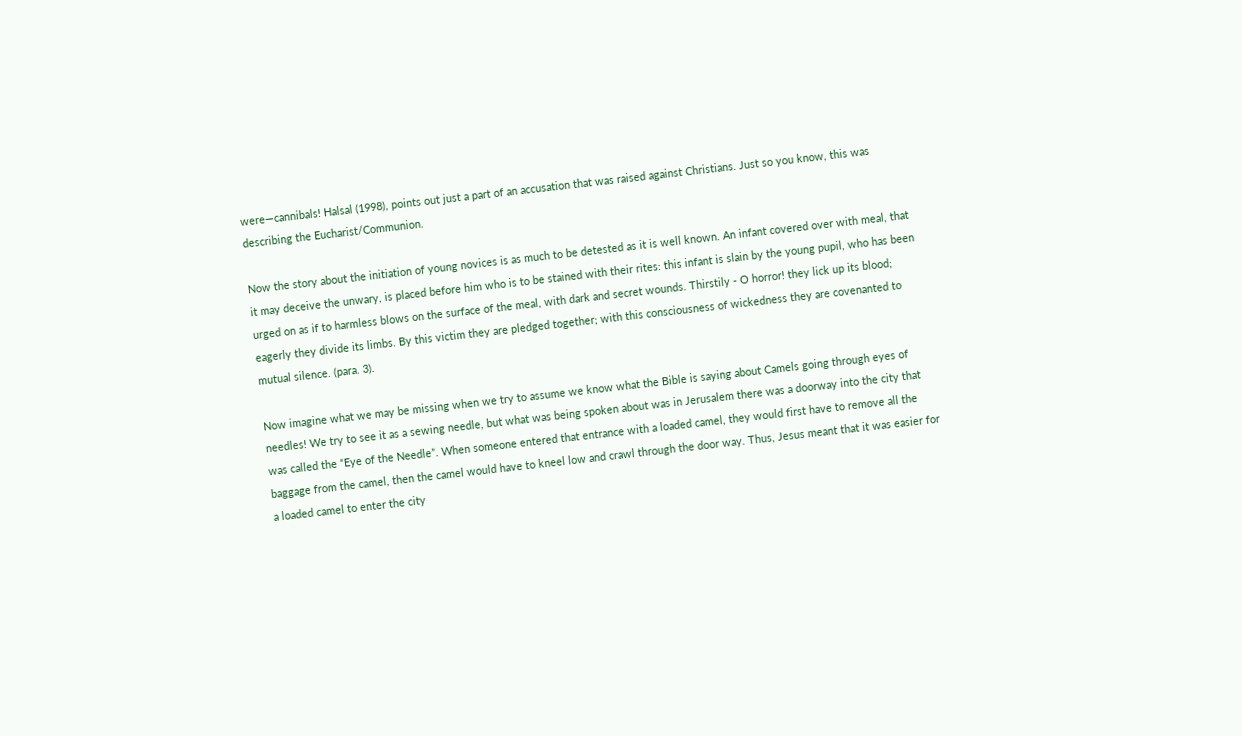were—cannibals! Halsal (1998), points out just a part of an accusation that was raised against Christians. Just so you know, this was describing the Eucharist/Communion.

Now the story about the initiation of young novices is as much to be detested as it is well known. An infant covered over with meal, that it may deceive the unwary, is placed before him who is to be stained with their rites: this infant is slain by the young pupil, who has been urged on as if to harmless blows on the surface of the meal, with dark and secret wounds. Thirstily - O horror! they lick up its blood; eagerly they divide its limbs. By this victim they are pledged together; with this consciousness of wickedness they are covenanted to mutual silence. (para. 3).

Now imagine what we may be missing when we try to assume we know what the Bible is saying about Camels going through eyes of needles! We try to see it as a sewing needle, but what was being spoken about was in Jerusalem there was a doorway into the city that was called the “Eye of the Needle”. When someone entered that entrance with a loaded camel, they would first have to remove all the baggage from the camel, then the camel would have to kneel low and crawl through the door way. Thus, Jesus meant that it was easier for a loaded camel to enter the city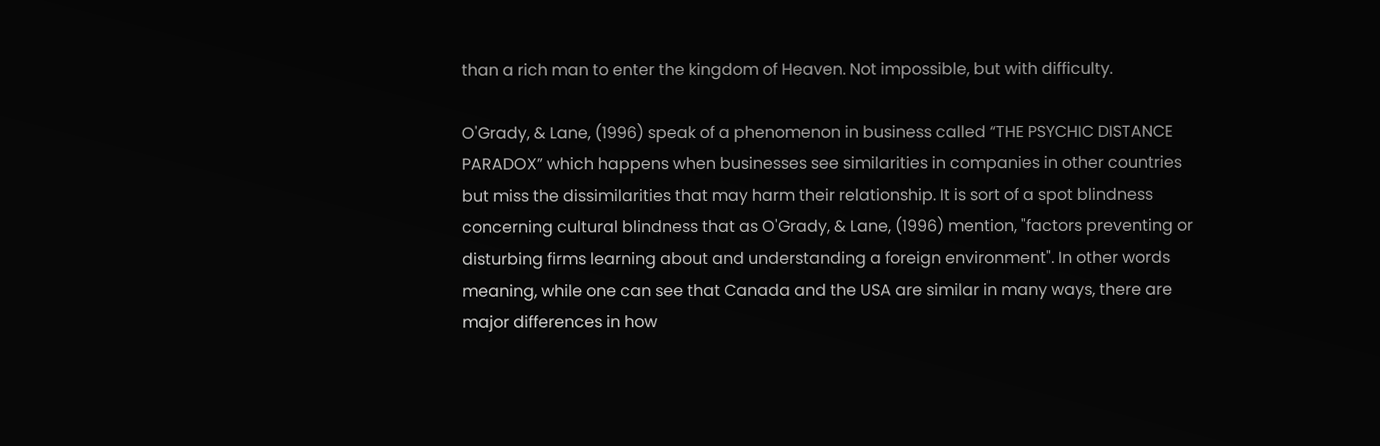than a rich man to enter the kingdom of Heaven. Not impossible, but with difficulty.

O'Grady, & Lane, (1996) speak of a phenomenon in business called “THE PSYCHIC DISTANCE PARADOX” which happens when businesses see similarities in companies in other countries but miss the dissimilarities that may harm their relationship. It is sort of a spot blindness concerning cultural blindness that as O'Grady, & Lane, (1996) mention, "factors preventing or disturbing firms learning about and understanding a foreign environment". In other words meaning, while one can see that Canada and the USA are similar in many ways, there are major differences in how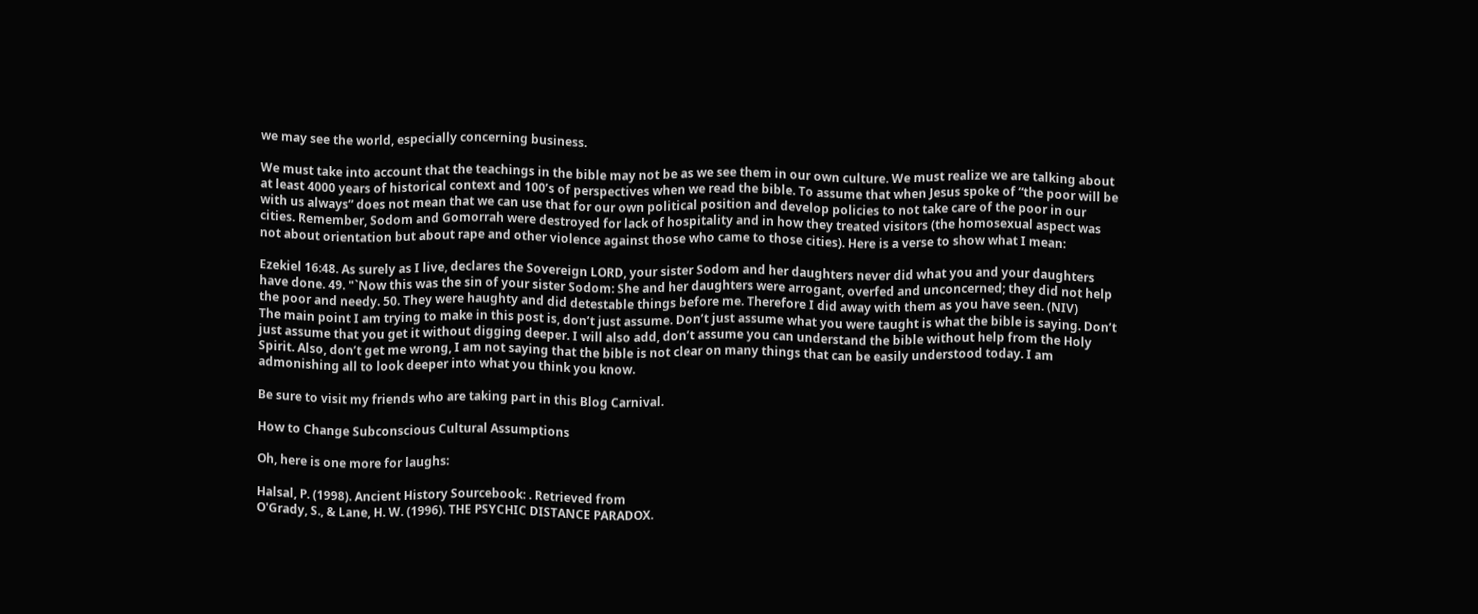we may see the world, especially concerning business.

We must take into account that the teachings in the bible may not be as we see them in our own culture. We must realize we are talking about at least 4000 years of historical context and 100’s of perspectives when we read the bible. To assume that when Jesus spoke of “the poor will be with us always” does not mean that we can use that for our own political position and develop policies to not take care of the poor in our cities. Remember, Sodom and Gomorrah were destroyed for lack of hospitality and in how they treated visitors (the homosexual aspect was not about orientation but about rape and other violence against those who came to those cities). Here is a verse to show what I mean:

Ezekiel 16:48. As surely as I live, declares the Sovereign LORD, your sister Sodom and her daughters never did what you and your daughters have done. 49. "`Now this was the sin of your sister Sodom: She and her daughters were arrogant, overfed and unconcerned; they did not help the poor and needy. 50. They were haughty and did detestable things before me. Therefore I did away with them as you have seen. (NIV)
The main point I am trying to make in this post is, don’t just assume. Don’t just assume what you were taught is what the bible is saying. Don’t just assume that you get it without digging deeper. I will also add, don’t assume you can understand the bible without help from the Holy Spirit. Also, don’t get me wrong, I am not saying that the bible is not clear on many things that can be easily understood today. I am admonishing all to look deeper into what you think you know.

Be sure to visit my friends who are taking part in this Blog Carnival.

How to Change Subconscious Cultural Assumptions

Oh, here is one more for laughs:

Halsal, P. (1998). Ancient History Sourcebook: . Retrieved from
O'Grady, S., & Lane, H. W. (1996). THE PSYCHIC DISTANCE PARADOX.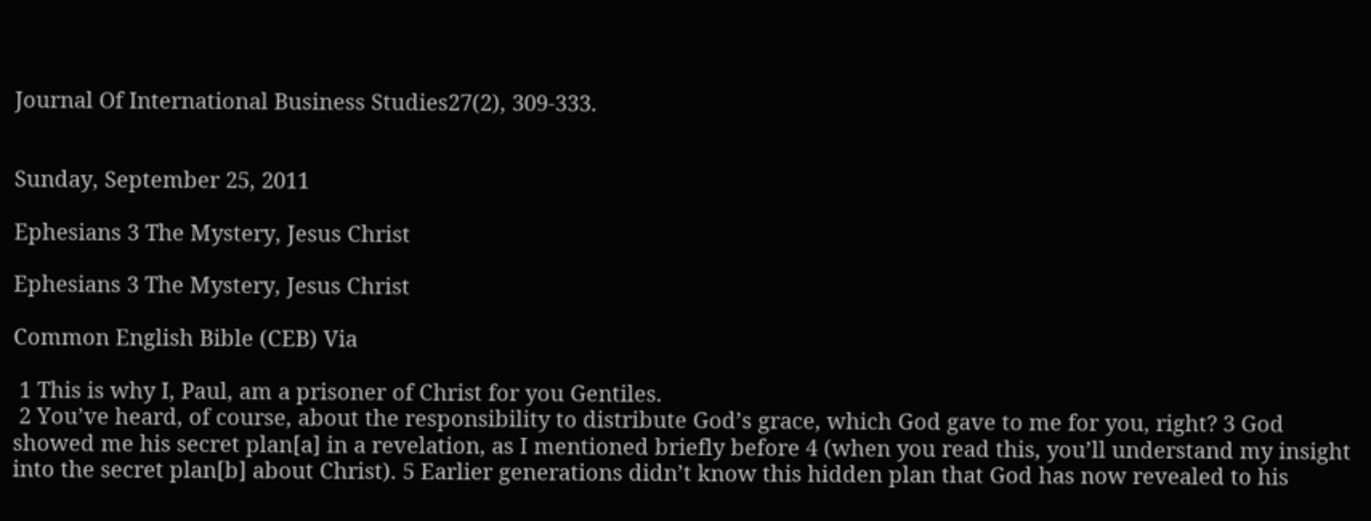Journal Of International Business Studies27(2), 309-333.


Sunday, September 25, 2011

Ephesians 3 The Mystery, Jesus Christ

Ephesians 3 The Mystery, Jesus Christ

Common English Bible (CEB) Via

 1 This is why I, Paul, am a prisoner of Christ for you Gentiles.
 2 You’ve heard, of course, about the responsibility to distribute God’s grace, which God gave to me for you, right? 3 God showed me his secret plan[a] in a revelation, as I mentioned briefly before 4 (when you read this, you’ll understand my insight into the secret plan[b] about Christ). 5 Earlier generations didn’t know this hidden plan that God has now revealed to his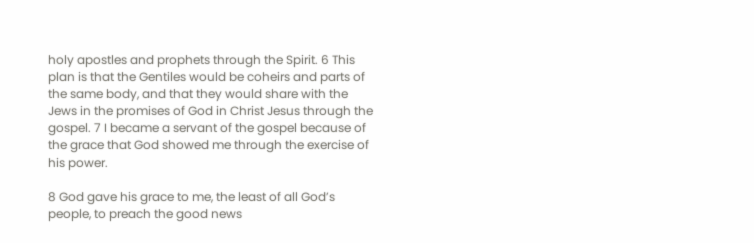holy apostles and prophets through the Spirit. 6 This plan is that the Gentiles would be coheirs and parts of the same body, and that they would share with the Jews in the promises of God in Christ Jesus through the gospel. 7 I became a servant of the gospel because of the grace that God showed me through the exercise of his power.

8 God gave his grace to me, the least of all God’s people, to preach the good news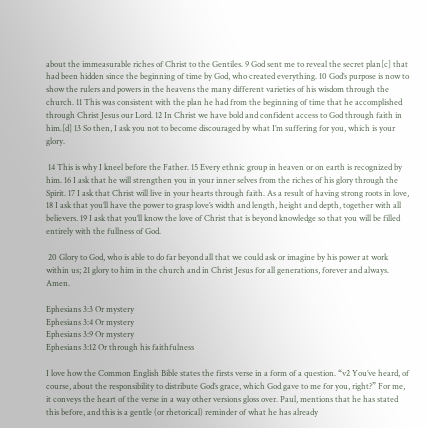about the immeasurable riches of Christ to the Gentiles. 9 God sent me to reveal the secret plan[c] that had been hidden since the beginning of time by God, who created everything. 10 God’s purpose is now to show the rulers and powers in the heavens the many different varieties of his wisdom through the church. 11 This was consistent with the plan he had from the beginning of time that he accomplished through Christ Jesus our Lord. 12 In Christ we have bold and confident access to God through faith in him.[d] 13 So then, I ask you not to become discouraged by what I’m suffering for you, which is your glory.

 14 This is why I kneel before the Father. 15 Every ethnic group in heaven or on earth is recognized by him. 16 I ask that he will strengthen you in your inner selves from the riches of his glory through the Spirit. 17 I ask that Christ will live in your hearts through faith. As a result of having strong roots in love, 18 I ask that you’ll have the power to grasp love’s width and length, height and depth, together with all believers. 19 I ask that you’ll know the love of Christ that is beyond knowledge so that you will be filled entirely with the fullness of God.

 20 Glory to God, who is able to do far beyond all that we could ask or imagine by his power at work within us; 21 glory to him in the church and in Christ Jesus for all generations, forever and always. Amen.

Ephesians 3:3 Or mystery
Ephesians 3:4 Or mystery
Ephesians 3:9 Or mystery
Ephesians 3:12 Or through his faithfulness

I love how the Common English Bible states the firsts verse in a form of a question. “v2 You’ve heard, of course, about the responsibility to distribute God’s grace, which God gave to me for you, right?” For me, it conveys the heart of the verse in a way other versions gloss over. Paul, mentions that he has stated this before, and this is a gentle (or rhetorical) reminder of what he has already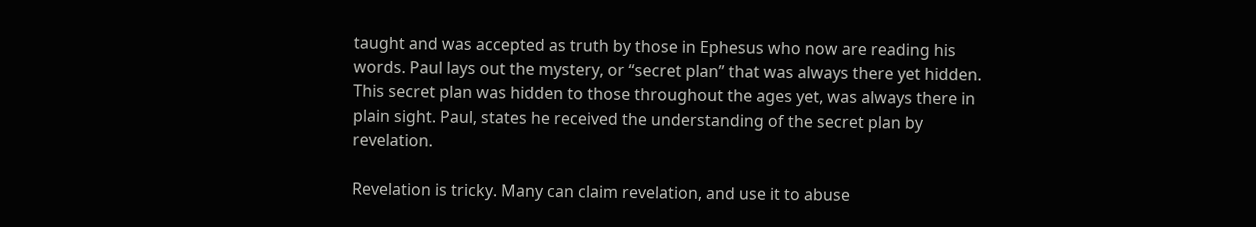taught and was accepted as truth by those in Ephesus who now are reading his words. Paul lays out the mystery, or “secret plan” that was always there yet hidden. This secret plan was hidden to those throughout the ages yet, was always there in plain sight. Paul, states he received the understanding of the secret plan by revelation.

Revelation is tricky. Many can claim revelation, and use it to abuse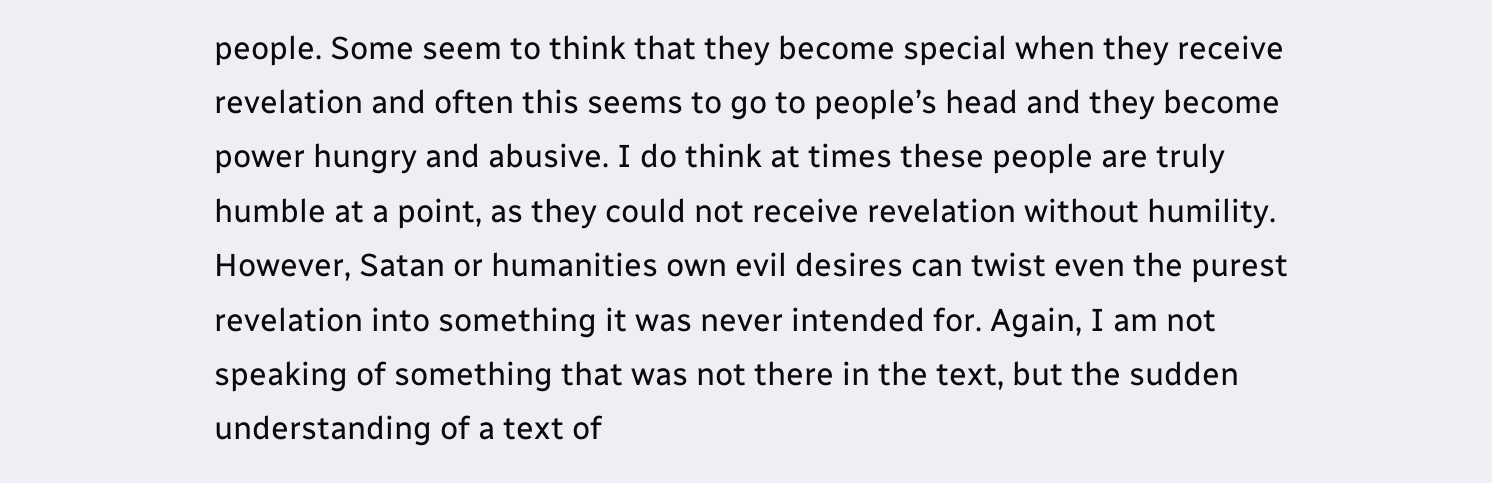people. Some seem to think that they become special when they receive revelation and often this seems to go to people’s head and they become power hungry and abusive. I do think at times these people are truly humble at a point, as they could not receive revelation without humility. However, Satan or humanities own evil desires can twist even the purest revelation into something it was never intended for. Again, I am not speaking of something that was not there in the text, but the sudden understanding of a text of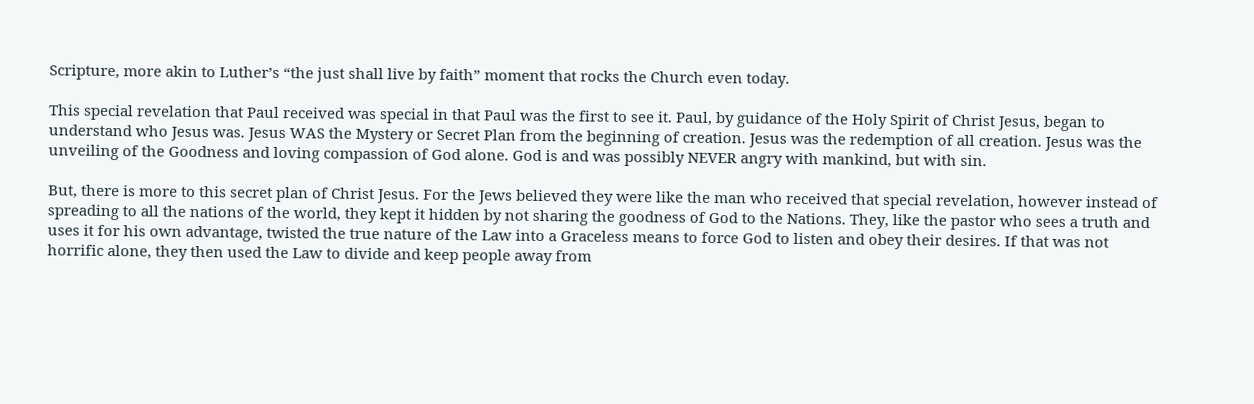Scripture, more akin to Luther’s “the just shall live by faith” moment that rocks the Church even today.

This special revelation that Paul received was special in that Paul was the first to see it. Paul, by guidance of the Holy Spirit of Christ Jesus, began to understand who Jesus was. Jesus WAS the Mystery or Secret Plan from the beginning of creation. Jesus was the redemption of all creation. Jesus was the unveiling of the Goodness and loving compassion of God alone. God is and was possibly NEVER angry with mankind, but with sin.

But, there is more to this secret plan of Christ Jesus. For the Jews believed they were like the man who received that special revelation, however instead of spreading to all the nations of the world, they kept it hidden by not sharing the goodness of God to the Nations. They, like the pastor who sees a truth and uses it for his own advantage, twisted the true nature of the Law into a Graceless means to force God to listen and obey their desires. If that was not horrific alone, they then used the Law to divide and keep people away from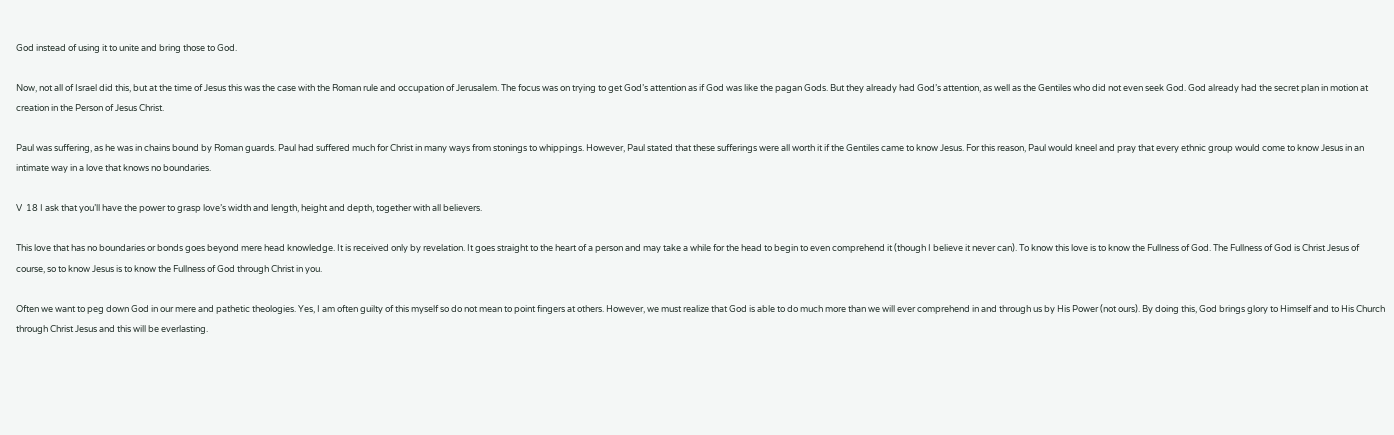God instead of using it to unite and bring those to God.

Now, not all of Israel did this, but at the time of Jesus this was the case with the Roman rule and occupation of Jerusalem. The focus was on trying to get God’s attention as if God was like the pagan Gods. But they already had God’s attention, as well as the Gentiles who did not even seek God. God already had the secret plan in motion at creation in the Person of Jesus Christ.

Paul was suffering, as he was in chains bound by Roman guards. Paul had suffered much for Christ in many ways from stonings to whippings. However, Paul stated that these sufferings were all worth it if the Gentiles came to know Jesus. For this reason, Paul would kneel and pray that every ethnic group would come to know Jesus in an intimate way in a love that knows no boundaries.

V  18 I ask that you’ll have the power to grasp love’s width and length, height and depth, together with all believers.

This love that has no boundaries or bonds goes beyond mere head knowledge. It is received only by revelation. It goes straight to the heart of a person and may take a while for the head to begin to even comprehend it (though I believe it never can). To know this love is to know the Fullness of God. The Fullness of God is Christ Jesus of course, so to know Jesus is to know the Fullness of God through Christ in you.

Often we want to peg down God in our mere and pathetic theologies. Yes, I am often guilty of this myself so do not mean to point fingers at others. However, we must realize that God is able to do much more than we will ever comprehend in and through us by His Power (not ours). By doing this, God brings glory to Himself and to His Church through Christ Jesus and this will be everlasting.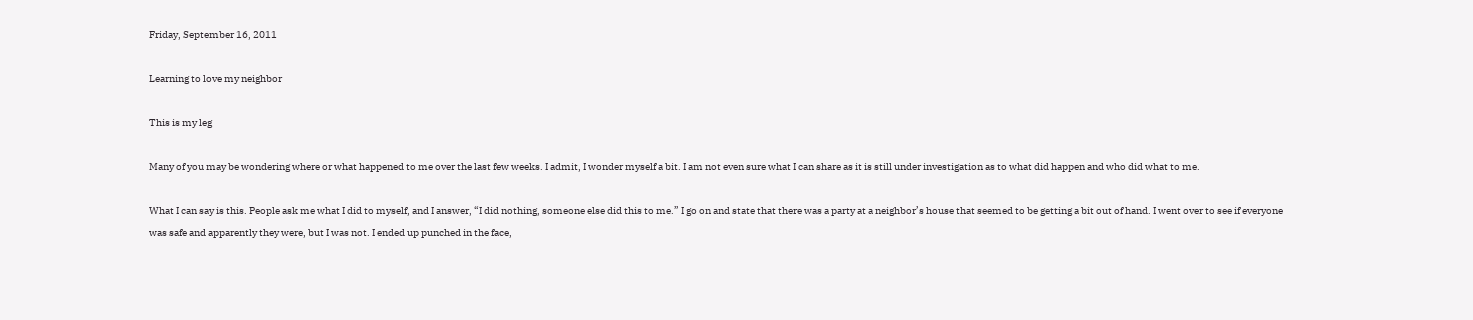Friday, September 16, 2011

Learning to love my neighbor

This is my leg

Many of you may be wondering where or what happened to me over the last few weeks. I admit, I wonder myself a bit. I am not even sure what I can share as it is still under investigation as to what did happen and who did what to me.

What I can say is this. People ask me what I did to myself, and I answer, “I did nothing, someone else did this to me.” I go on and state that there was a party at a neighbor’s house that seemed to be getting a bit out of hand. I went over to see if everyone was safe and apparently they were, but I was not. I ended up punched in the face,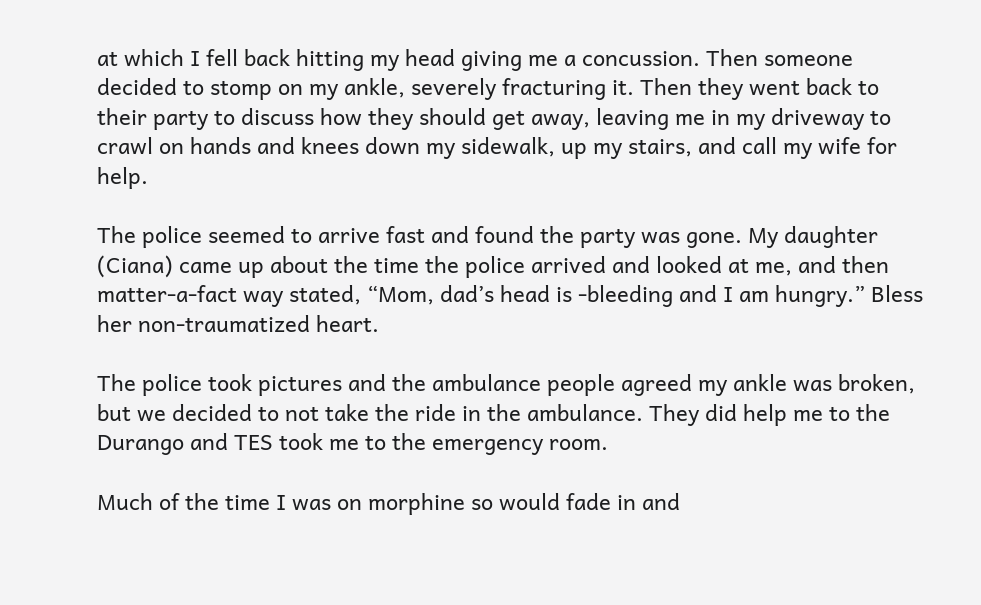at which I fell back hitting my head giving me a concussion. Then someone decided to stomp on my ankle, severely fracturing it. Then they went back to their party to discuss how they should get away, leaving me in my driveway to crawl on hands and knees down my sidewalk, up my stairs, and call my wife for help.

The police seemed to arrive fast and found the party was gone. My daughter (Ciana) came up about the time the police arrived and looked at me, and then matter-a-fact way stated, “Mom, dad’s head is -bleeding and I am hungry.” Bless her non-traumatized heart.

The police took pictures and the ambulance people agreed my ankle was broken, but we decided to not take the ride in the ambulance. They did help me to the Durango and TES took me to the emergency room.

Much of the time I was on morphine so would fade in and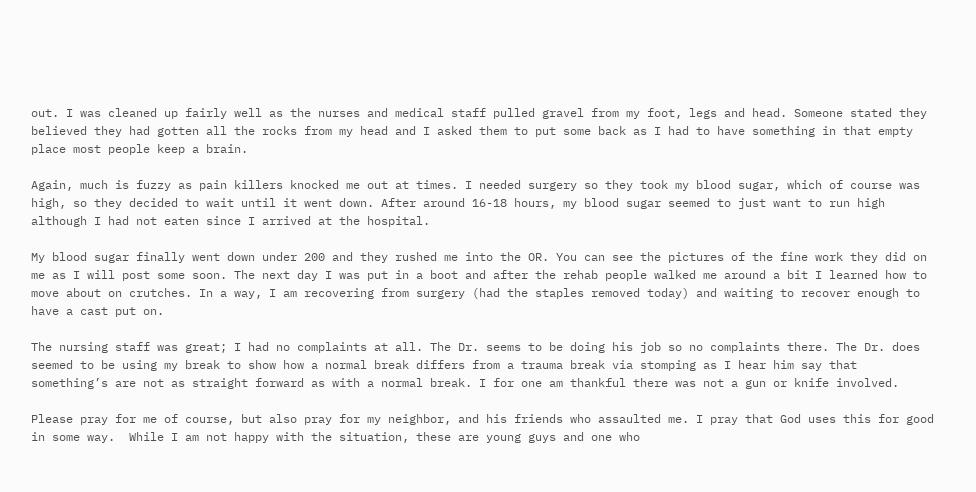out. I was cleaned up fairly well as the nurses and medical staff pulled gravel from my foot, legs and head. Someone stated they believed they had gotten all the rocks from my head and I asked them to put some back as I had to have something in that empty place most people keep a brain.

Again, much is fuzzy as pain killers knocked me out at times. I needed surgery so they took my blood sugar, which of course was high, so they decided to wait until it went down. After around 16-18 hours, my blood sugar seemed to just want to run high although I had not eaten since I arrived at the hospital.

My blood sugar finally went down under 200 and they rushed me into the OR. You can see the pictures of the fine work they did on me as I will post some soon. The next day I was put in a boot and after the rehab people walked me around a bit I learned how to move about on crutches. In a way, I am recovering from surgery (had the staples removed today) and waiting to recover enough to have a cast put on.

The nursing staff was great; I had no complaints at all. The Dr. seems to be doing his job so no complaints there. The Dr. does seemed to be using my break to show how a normal break differs from a trauma break via stomping as I hear him say that something’s are not as straight forward as with a normal break. I for one am thankful there was not a gun or knife involved.

Please pray for me of course, but also pray for my neighbor, and his friends who assaulted me. I pray that God uses this for good in some way.  While I am not happy with the situation, these are young guys and one who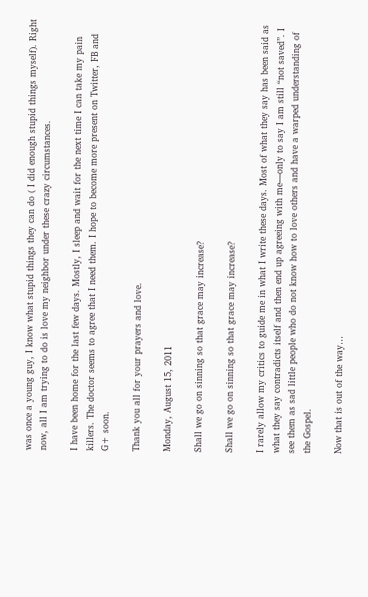was once a young guy, I know what stupid things they can do ( I did enough stupid things myself). Right now, all I am trying to do is love my neighbor under these crazy circumstances.

I have been home for the last few days. Mostly, I sleep and wait for the next time I can take my pain killers. The doctor seems to agree that I need them. I hope to become more present on Twitter, FB and G+ soon.

Thank you all for your prayers and love.

Monday, August 15, 2011

Shall we go on sinning so that grace may increase?

Shall we go on sinning so that grace may increase?

I rarely allow my critics to guide me in what I write these days. Most of what they say has been said as what they say contradicts itself and then end up agreeing with me—only to say I am still “not saved”. I see them as sad little people who do not know how to love others and have a warped understanding of the Gospel.

Now that is out of the way…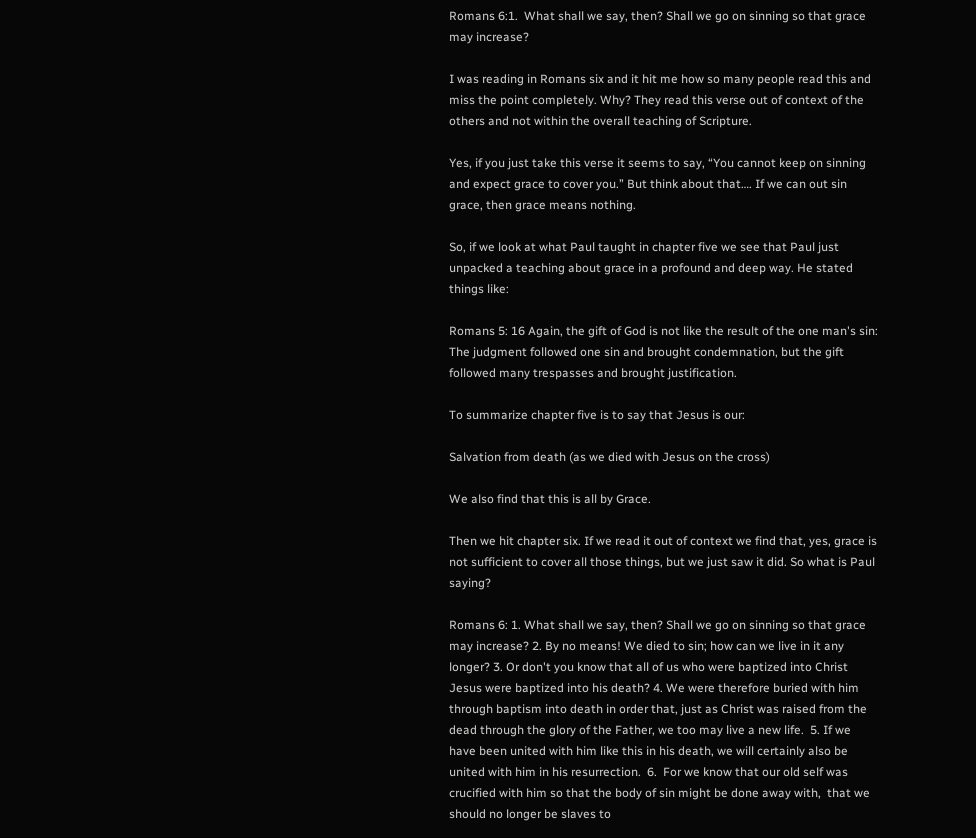Romans 6:1.  What shall we say, then? Shall we go on sinning so that grace may increase?

I was reading in Romans six and it hit me how so many people read this and miss the point completely. Why? They read this verse out of context of the others and not within the overall teaching of Scripture.

Yes, if you just take this verse it seems to say, “You cannot keep on sinning and expect grace to cover you.” But think about that…. If we can out sin grace, then grace means nothing.

So, if we look at what Paul taught in chapter five we see that Paul just unpacked a teaching about grace in a profound and deep way. He stated things like:

Romans 5: 16 Again, the gift of God is not like the result of the one man's sin: The judgment followed one sin and brought condemnation, but the gift followed many trespasses and brought justification.

To summarize chapter five is to say that Jesus is our:

Salvation from death (as we died with Jesus on the cross)

We also find that this is all by Grace.

Then we hit chapter six. If we read it out of context we find that, yes, grace is not sufficient to cover all those things, but we just saw it did. So what is Paul saying?

Romans 6: 1. What shall we say, then? Shall we go on sinning so that grace may increase? 2. By no means! We died to sin; how can we live in it any longer? 3. Or don't you know that all of us who were baptized into Christ Jesus were baptized into his death? 4. We were therefore buried with him through baptism into death in order that, just as Christ was raised from the dead through the glory of the Father, we too may live a new life.  5. If we have been united with him like this in his death, we will certainly also be united with him in his resurrection.  6.  For we know that our old self was crucified with him so that the body of sin might be done away with,  that we should no longer be slaves to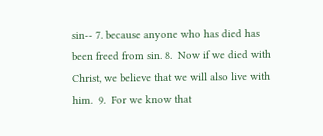sin-- 7. because anyone who has died has been freed from sin. 8.  Now if we died with Christ, we believe that we will also live with him.  9.  For we know that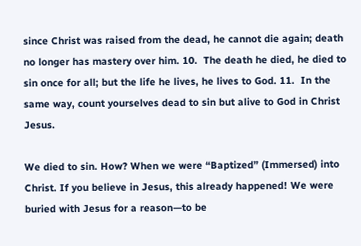since Christ was raised from the dead, he cannot die again; death no longer has mastery over him. 10.  The death he died, he died to sin once for all; but the life he lives, he lives to God. 11.  In the same way, count yourselves dead to sin but alive to God in Christ Jesus.

We died to sin. How? When we were “Baptized” (Immersed) into Christ. If you believe in Jesus, this already happened! We were buried with Jesus for a reason—to be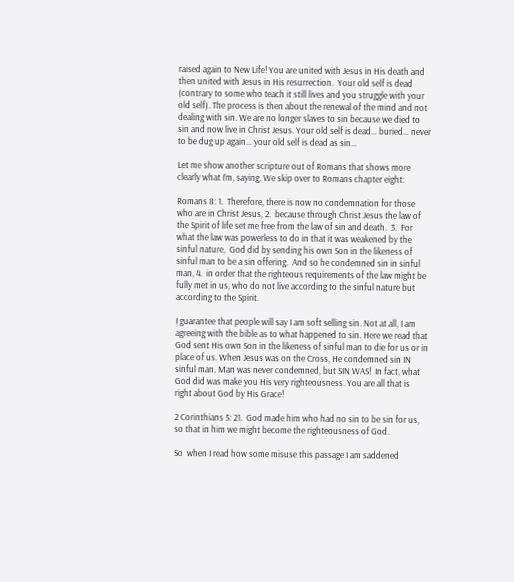raised again to New Life! You are united with Jesus in His death and then united with Jesus in His resurrection.  Your old self is dead (contrary to some who teach it still lives and you struggle with your old self). The process is then about the renewal of the mind and not dealing with sin. We are no longer slaves to sin because we died to sin and now live in Christ Jesus. Your old self is dead… buried… never to be dug up again… your old self is dead as sin…

Let me show another scripture out of Romans that shows more clearly what I’m, saying. We skip over to Romans chapter eight:

Romans 8: 1.  Therefore, there is now no condemnation for those who are in Christ Jesus, 2.  because through Christ Jesus the law of the Spirit of life set me free from the law of sin and death.  3.  For what the law was powerless to do in that it was weakened by the sinful nature,  God did by sending his own Son in the likeness of sinful man to be a sin offering.  And so he condemned sin in sinful man, 4.  in order that the righteous requirements of the law might be fully met in us, who do not live according to the sinful nature but according to the Spirit.

I guarantee that people will say I am soft selling sin. Not at all, I am agreeing with the bible as to what happened to sin. Here we read that God sent His own Son in the likeness of sinful man to die for us or in place of us. When Jesus was on the Cross, He condemned sin IN sinful man. Man was never condemned, but SIN WAS!  In fact, what God did was make you His very righteousness. You are all that is right about God by His Grace!

2 Corinthians 5: 21.  God made him who had no sin to be sin for us, so that in him we might become the righteousness of God.

So  when I read how some misuse this passage I am saddened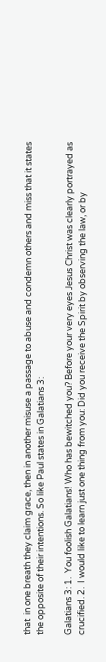that  in one breath they claim grace, then in another misuse a passage to abuse and condemn others and miss that it states the opposite of their intentions. So like Paul states in Galatians 3:

Galatians 3: 1.  You foolish Galatians! Who has bewitched you? Before your very eyes Jesus Christ was clearly portrayed as crucified. 2.  I would like to learn just one thing from you: Did you receive the Spirit by observing the law, or by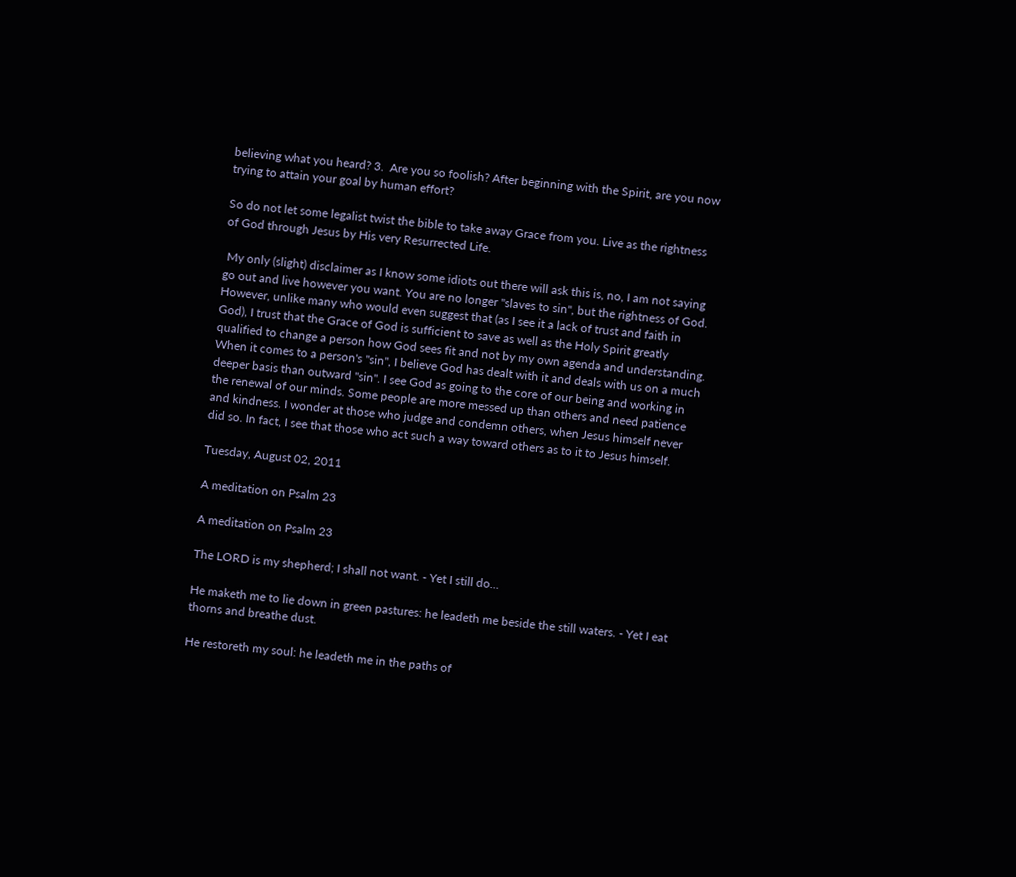believing what you heard? 3.  Are you so foolish? After beginning with the Spirit, are you now trying to attain your goal by human effort?

So do not let some legalist twist the bible to take away Grace from you. Live as the rightness of God through Jesus by His very Resurrected Life.

 My only (slight) disclaimer as I know some idiots out there will ask this is, no, I am not saying go out and live however you want. You are no longer "slaves to sin", but the rightness of God. However, unlike many who would even suggest that (as I see it a lack of trust and faith in God), I trust that the Grace of God is sufficient to save as well as the Holy Spirit greatly qualified to change a person how God sees fit and not by my own agenda and understanding. When it comes to a person's "sin", I believe God has dealt with it and deals with us on a much deeper basis than outward "sin". I see God as going to the core of our being and working in the renewal of our minds. Some people are more messed up than others and need patience and kindness. I wonder at those who judge and condemn others, when Jesus himself never did so. In fact, I see that those who act such a way toward others as to it to Jesus himself.

Tuesday, August 02, 2011

A meditation on Psalm 23

A meditation on Psalm 23

The LORD is my shepherd; I shall not want. - Yet I still do...

He maketh me to lie down in green pastures: he leadeth me beside the still waters. - Yet I eat thorns and breathe dust.

He restoreth my soul: he leadeth me in the paths of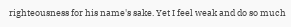righteousness for his name's sake. Yet I feel weak and do so much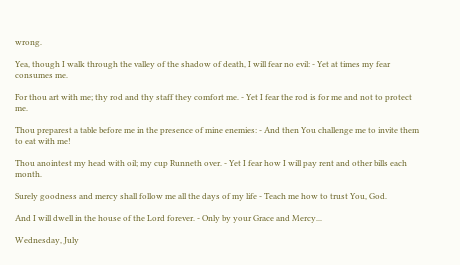wrong.

Yea, though I walk through the valley of the shadow of death, I will fear no evil: - Yet at times my fear consumes me.

For thou art with me; thy rod and thy staff they comfort me. - Yet I fear the rod is for me and not to protect me.

Thou preparest a table before me in the presence of mine enemies: - And then You challenge me to invite them to eat with me!

Thou anointest my head with oil; my cup Runneth over. - Yet I fear how I will pay rent and other bills each month.

Surely goodness and mercy shall follow me all the days of my life - Teach me how to trust You, God.

And I will dwell in the house of the Lord forever. - Only by your Grace and Mercy...

Wednesday, July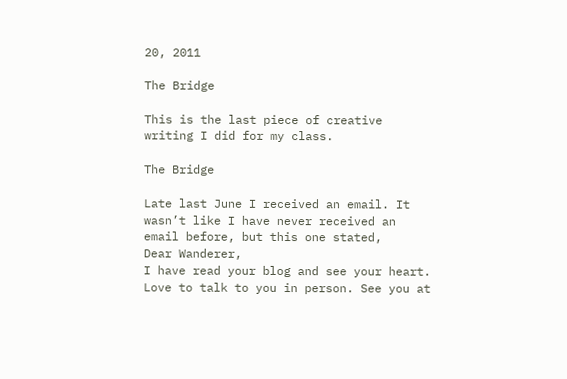20, 2011

The Bridge

This is the last piece of creative writing I did for my class.

The Bridge

Late last June I received an email. It wasn’t like I have never received an email before, but this one stated,
Dear Wanderer,
I have read your blog and see your heart. Love to talk to you in person. See you at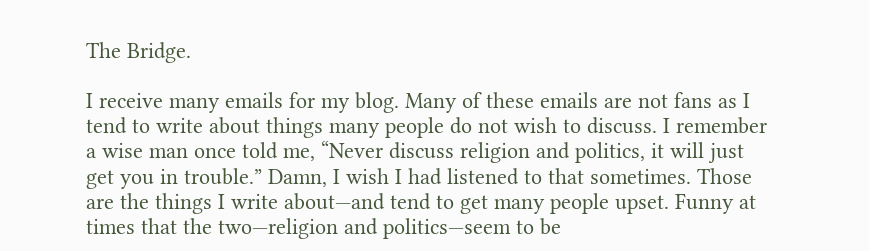The Bridge.

I receive many emails for my blog. Many of these emails are not fans as I tend to write about things many people do not wish to discuss. I remember a wise man once told me, “Never discuss religion and politics, it will just get you in trouble.” Damn, I wish I had listened to that sometimes. Those are the things I write about—and tend to get many people upset. Funny at times that the two—religion and politics—seem to be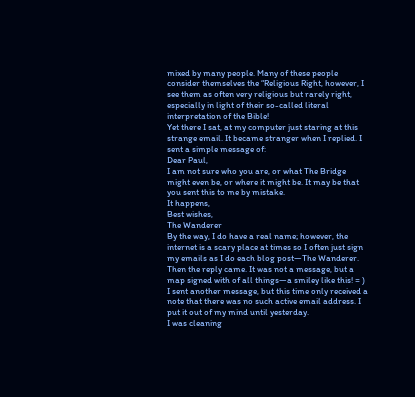mixed by many people. Many of these people consider themselves the “Religious Right, however, I see them as often very religious but rarely right, especially in light of their so-called literal interpretation of the Bible!
Yet there I sat, at my computer just staring at this strange email. It became stranger when I replied. I sent a simple message of:
Dear Paul,
I am not sure who you are, or what The Bridge might even be, or where it might be. It may be that you sent this to me by mistake.
It happens,
Best wishes,
The Wanderer
By the way, I do have a real name; however, the internet is a scary place at times so I often just sign my emails as I do each blog post—The Wanderer.
Then the reply came. It was not a message, but a map signed with of all things—a smiley like this! = )
I sent another message, but this time only received a note that there was no such active email address. I put it out of my mind until yesterday.
I was cleaning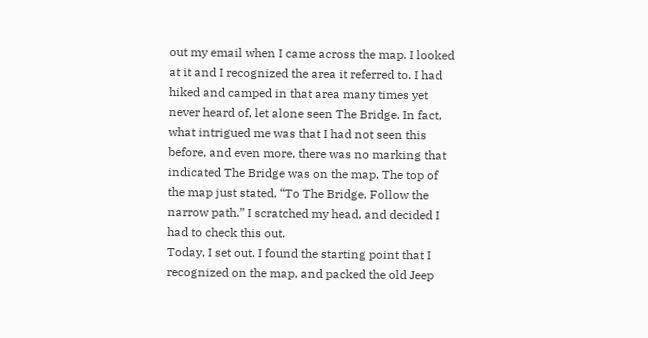out my email when I came across the map. I looked at it and I recognized the area it referred to. I had hiked and camped in that area many times yet never heard of, let alone seen The Bridge. In fact, what intrigued me was that I had not seen this before, and even more, there was no marking that indicated The Bridge was on the map. The top of the map just stated, “To The Bridge. Follow the narrow path.” I scratched my head, and decided I had to check this out.
Today, I set out. I found the starting point that I recognized on the map, and packed the old Jeep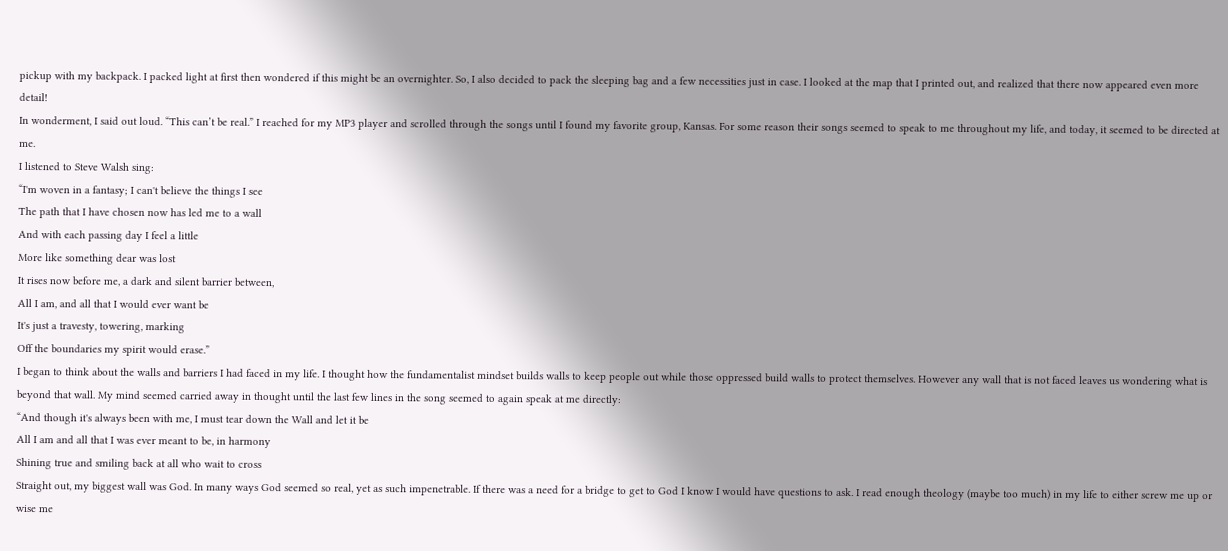pickup with my backpack. I packed light at first then wondered if this might be an overnighter. So, I also decided to pack the sleeping bag and a few necessities just in case. I looked at the map that I printed out, and realized that there now appeared even more detail!
In wonderment, I said out loud. “This can’t be real.” I reached for my MP3 player and scrolled through the songs until I found my favorite group, Kansas. For some reason their songs seemed to speak to me throughout my life, and today, it seemed to be directed at me.
I listened to Steve Walsh sing:
“I'm woven in a fantasy; I can't believe the things I see
The path that I have chosen now has led me to a wall
And with each passing day I feel a little
More like something dear was lost
It rises now before me, a dark and silent barrier between,
All I am, and all that I would ever want be
It's just a travesty, towering, marking
Off the boundaries my spirit would erase.”
I began to think about the walls and barriers I had faced in my life. I thought how the fundamentalist mindset builds walls to keep people out while those oppressed build walls to protect themselves. However any wall that is not faced leaves us wondering what is beyond that wall. My mind seemed carried away in thought until the last few lines in the song seemed to again speak at me directly:
“And though it's always been with me, I must tear down the Wall and let it be
All I am and all that I was ever meant to be, in harmony
Shining true and smiling back at all who wait to cross
Straight out, my biggest wall was God. In many ways God seemed so real, yet as such impenetrable. If there was a need for a bridge to get to God I know I would have questions to ask. I read enough theology (maybe too much) in my life to either screw me up or wise me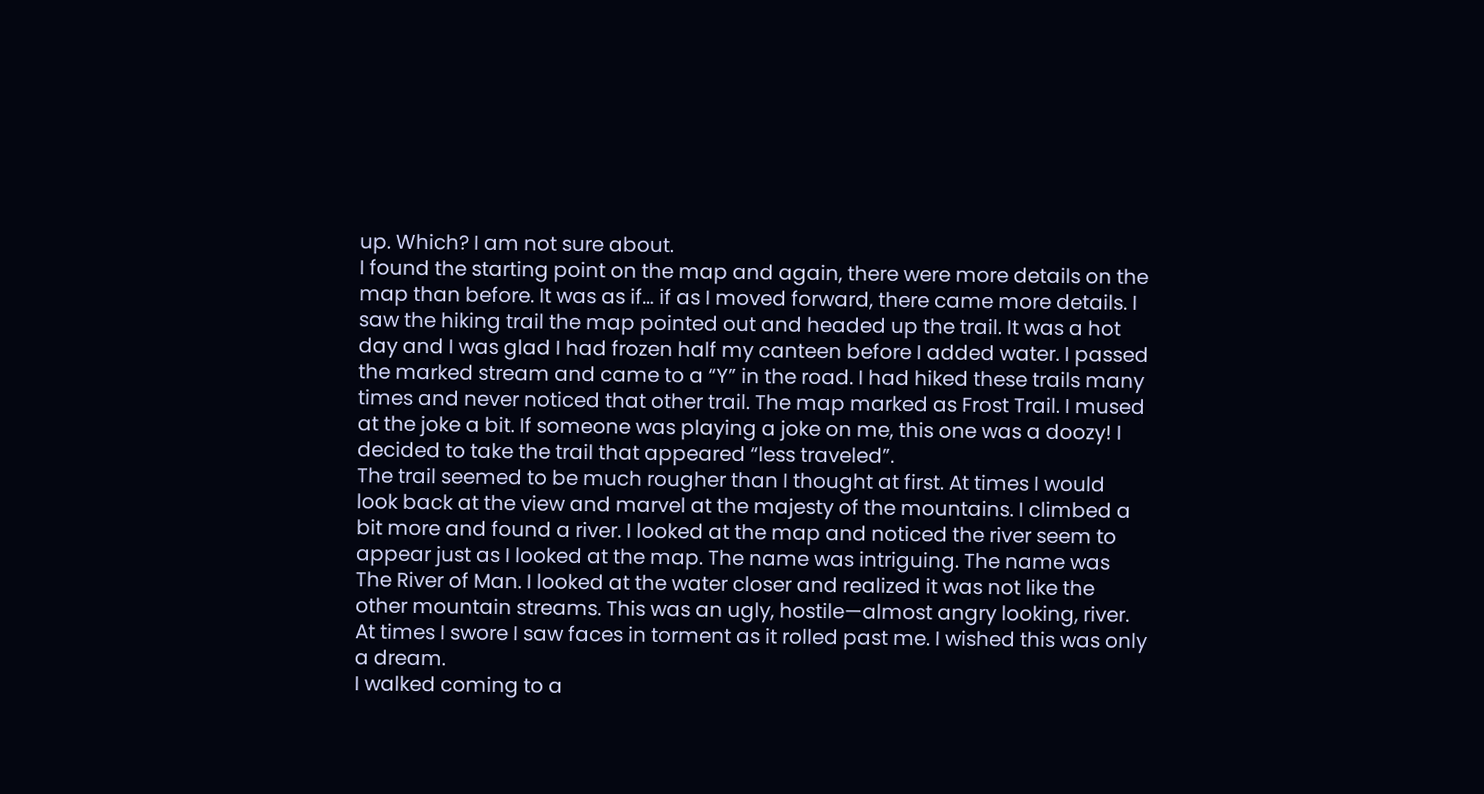up. Which? I am not sure about.
I found the starting point on the map and again, there were more details on the map than before. It was as if… if as I moved forward, there came more details. I saw the hiking trail the map pointed out and headed up the trail. It was a hot day and I was glad I had frozen half my canteen before I added water. I passed the marked stream and came to a “Y” in the road. I had hiked these trails many times and never noticed that other trail. The map marked as Frost Trail. I mused at the joke a bit. If someone was playing a joke on me, this one was a doozy! I decided to take the trail that appeared “less traveled”.
The trail seemed to be much rougher than I thought at first. At times I would look back at the view and marvel at the majesty of the mountains. I climbed a bit more and found a river. I looked at the map and noticed the river seem to appear just as I looked at the map. The name was intriguing. The name was The River of Man. I looked at the water closer and realized it was not like the other mountain streams. This was an ugly, hostile—almost angry looking, river. At times I swore I saw faces in torment as it rolled past me. I wished this was only a dream.
I walked coming to a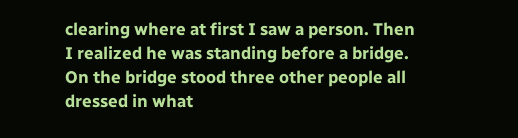clearing where at first I saw a person. Then I realized he was standing before a bridge. On the bridge stood three other people all dressed in what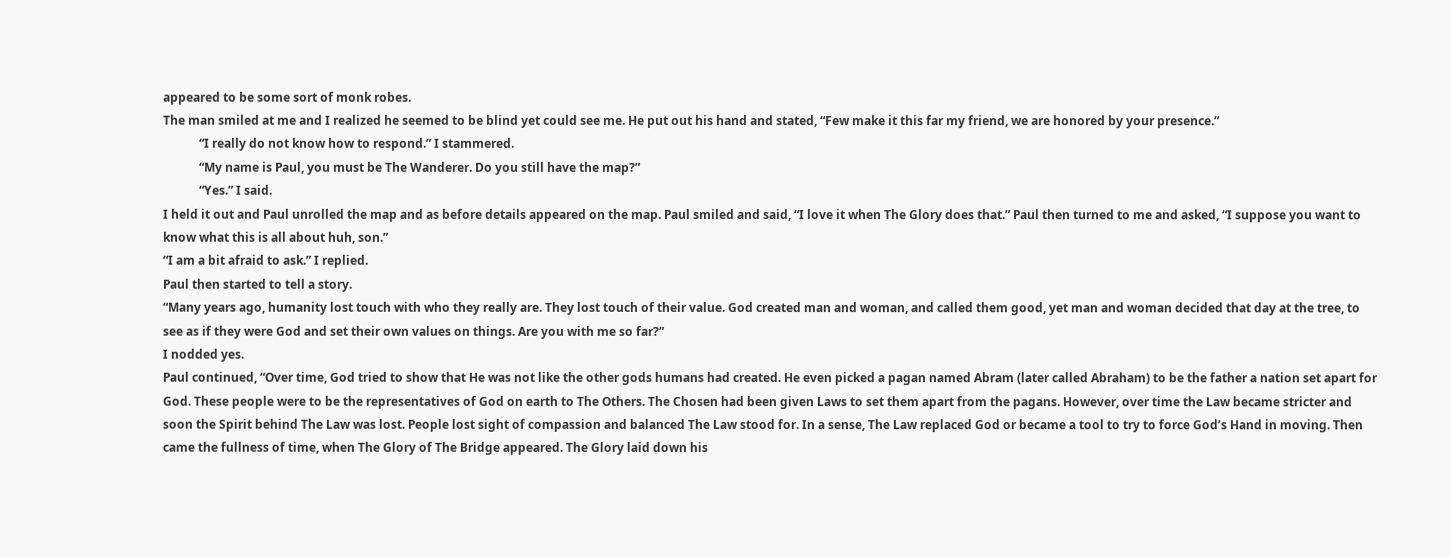appeared to be some sort of monk robes.
The man smiled at me and I realized he seemed to be blind yet could see me. He put out his hand and stated, “Few make it this far my friend, we are honored by your presence.”
            “I really do not know how to respond.” I stammered.
            “My name is Paul, you must be The Wanderer. Do you still have the map?”
            “Yes.” I said.
I held it out and Paul unrolled the map and as before details appeared on the map. Paul smiled and said, “I love it when The Glory does that.” Paul then turned to me and asked, “I suppose you want to know what this is all about huh, son.”
“I am a bit afraid to ask.” I replied.
Paul then started to tell a story.
“Many years ago, humanity lost touch with who they really are. They lost touch of their value. God created man and woman, and called them good, yet man and woman decided that day at the tree, to see as if they were God and set their own values on things. Are you with me so far?”
I nodded yes.
Paul continued, “Over time, God tried to show that He was not like the other gods humans had created. He even picked a pagan named Abram (later called Abraham) to be the father a nation set apart for God. These people were to be the representatives of God on earth to The Others. The Chosen had been given Laws to set them apart from the pagans. However, over time the Law became stricter and soon the Spirit behind The Law was lost. People lost sight of compassion and balanced The Law stood for. In a sense, The Law replaced God or became a tool to try to force God’s Hand in moving. Then came the fullness of time, when The Glory of The Bridge appeared. The Glory laid down his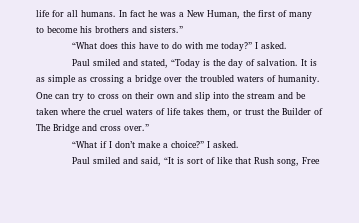life for all humans. In fact he was a New Human, the first of many to become his brothers and sisters.”
            “What does this have to do with me today?” I asked.
            Paul smiled and stated, “Today is the day of salvation. It is as simple as crossing a bridge over the troubled waters of humanity. One can try to cross on their own and slip into the stream and be taken where the cruel waters of life takes them, or trust the Builder of The Bridge and cross over.”
            “What if I don’t make a choice?” I asked.
            Paul smiled and said, “It is sort of like that Rush song, Free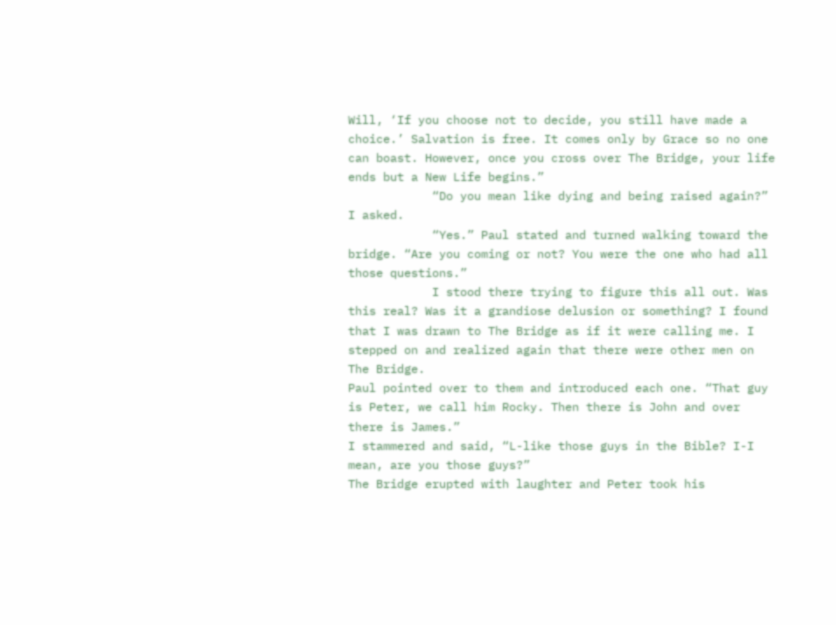Will, ‘If you choose not to decide, you still have made a choice.’ Salvation is free. It comes only by Grace so no one can boast. However, once you cross over The Bridge, your life ends but a New Life begins.”
            “Do you mean like dying and being raised again?” I asked.
            “Yes.” Paul stated and turned walking toward the bridge. “Are you coming or not? You were the one who had all those questions.”
            I stood there trying to figure this all out. Was this real? Was it a grandiose delusion or something? I found that I was drawn to The Bridge as if it were calling me. I stepped on and realized again that there were other men on The Bridge.
Paul pointed over to them and introduced each one. “That guy is Peter, we call him Rocky. Then there is John and over there is James.”
I stammered and said, “L-like those guys in the Bible? I-I mean, are you those guys?”
The Bridge erupted with laughter and Peter took his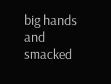big hands and smacked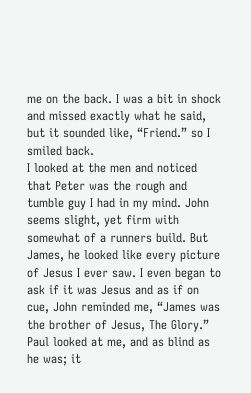me on the back. I was a bit in shock and missed exactly what he said, but it sounded like, “Friend.” so I smiled back.
I looked at the men and noticed that Peter was the rough and tumble guy I had in my mind. John seems slight, yet firm with somewhat of a runners build. But James, he looked like every picture of Jesus I ever saw. I even began to ask if it was Jesus and as if on cue, John reminded me, “James was the brother of Jesus, The Glory.”
Paul looked at me, and as blind as he was; it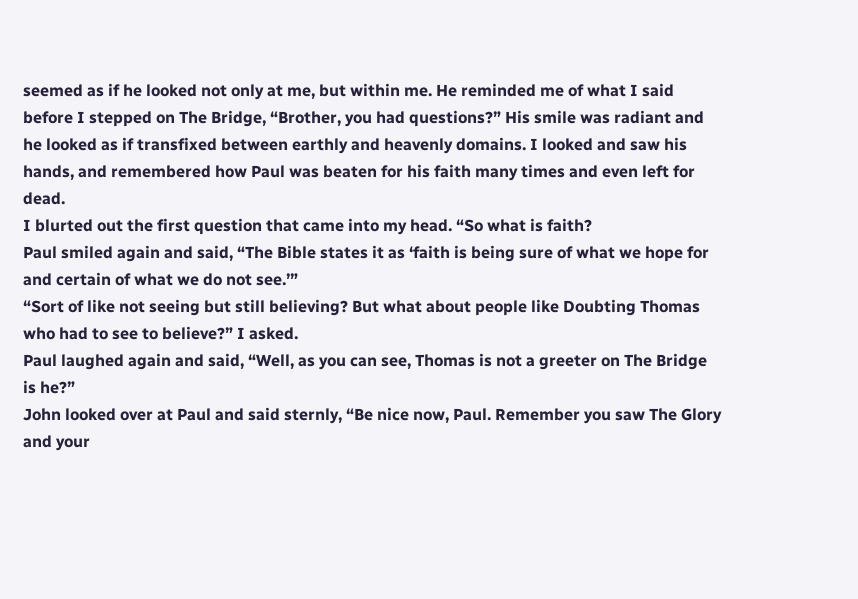seemed as if he looked not only at me, but within me. He reminded me of what I said before I stepped on The Bridge, “Brother, you had questions?” His smile was radiant and he looked as if transfixed between earthly and heavenly domains. I looked and saw his hands, and remembered how Paul was beaten for his faith many times and even left for dead.
I blurted out the first question that came into my head. “So what is faith?
Paul smiled again and said, “The Bible states it as ‘faith is being sure of what we hope for and certain of what we do not see.’”
“Sort of like not seeing but still believing? But what about people like Doubting Thomas who had to see to believe?” I asked.
Paul laughed again and said, “Well, as you can see, Thomas is not a greeter on The Bridge is he?”
John looked over at Paul and said sternly, “Be nice now, Paul. Remember you saw The Glory and your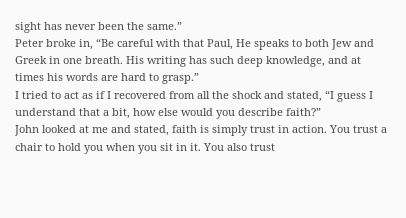sight has never been the same.”
Peter broke in, “Be careful with that Paul, He speaks to both Jew and Greek in one breath. His writing has such deep knowledge, and at times his words are hard to grasp.”
I tried to act as if I recovered from all the shock and stated, “I guess I understand that a bit, how else would you describe faith?”
John looked at me and stated, faith is simply trust in action. You trust a chair to hold you when you sit in it. You also trust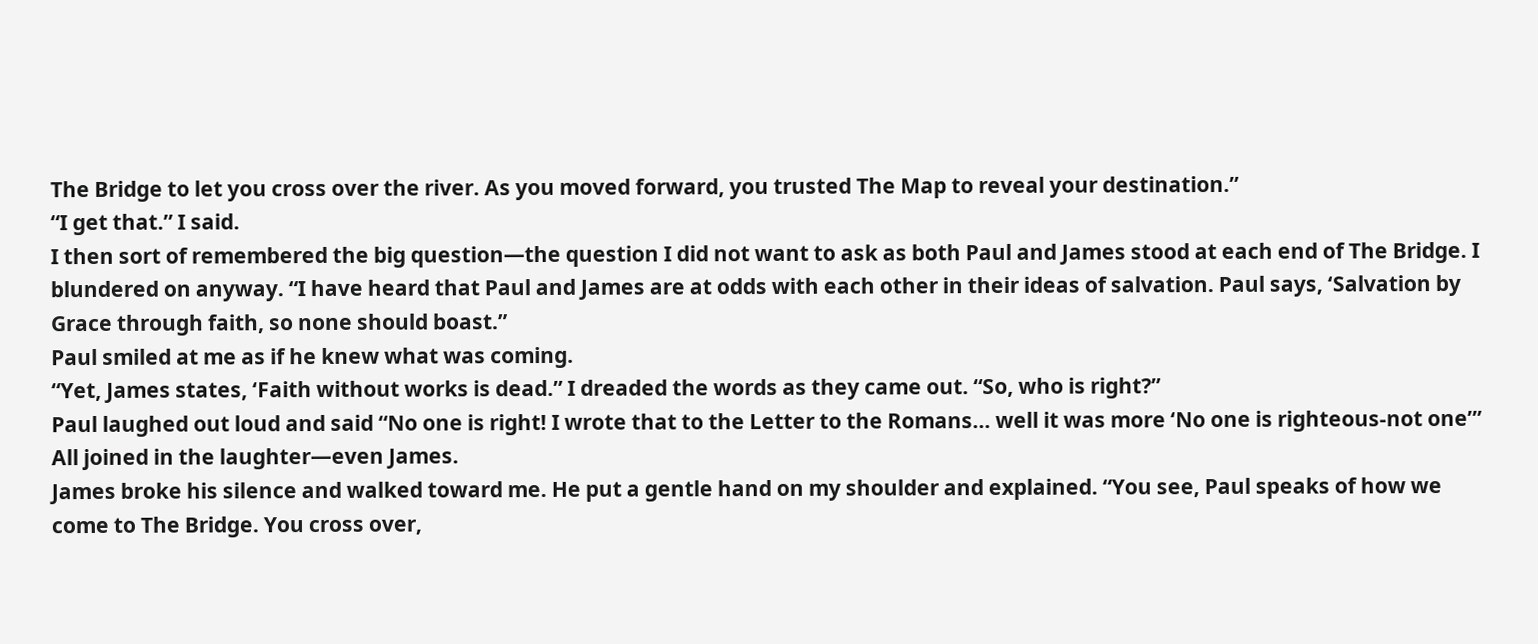The Bridge to let you cross over the river. As you moved forward, you trusted The Map to reveal your destination.”
“I get that.” I said.
I then sort of remembered the big question—the question I did not want to ask as both Paul and James stood at each end of The Bridge. I blundered on anyway. “I have heard that Paul and James are at odds with each other in their ideas of salvation. Paul says, ‘Salvation by Grace through faith, so none should boast.”
Paul smiled at me as if he knew what was coming.
“Yet, James states, ‘Faith without works is dead.” I dreaded the words as they came out. “So, who is right?”
Paul laughed out loud and said “No one is right! I wrote that to the Letter to the Romans… well it was more ‘No one is righteous-not one’” All joined in the laughter—even James.
James broke his silence and walked toward me. He put a gentle hand on my shoulder and explained. “You see, Paul speaks of how we come to The Bridge. You cross over,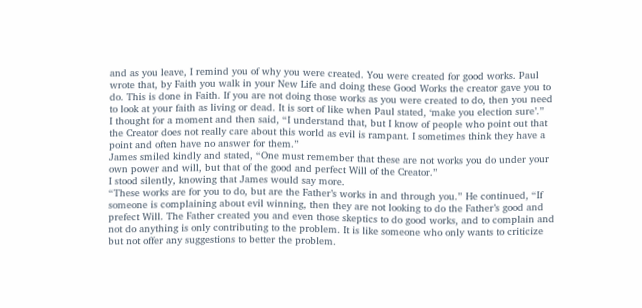and as you leave, I remind you of why you were created. You were created for good works. Paul wrote that, by Faith you walk in your New Life and doing these Good Works the creator gave you to do. This is done in Faith. If you are not doing those works as you were created to do, then you need to look at your faith as living or dead. It is sort of like when Paul stated, ‘make you election sure’.”
I thought for a moment and then said, “I understand that, but I know of people who point out that the Creator does not really care about this world as evil is rampant. I sometimes think they have a point and often have no answer for them.”
James smiled kindly and stated, “One must remember that these are not works you do under your own power and will, but that of the good and perfect Will of the Creator.”
I stood silently, knowing that James would say more.
“These works are for you to do, but are the Father’s works in and through you.” He continued, “If someone is complaining about evil winning, then they are not looking to do the Father’s good and prefect Will. The Father created you and even those skeptics to do good works, and to complain and not do anything is only contributing to the problem. It is like someone who only wants to criticize but not offer any suggestions to better the problem.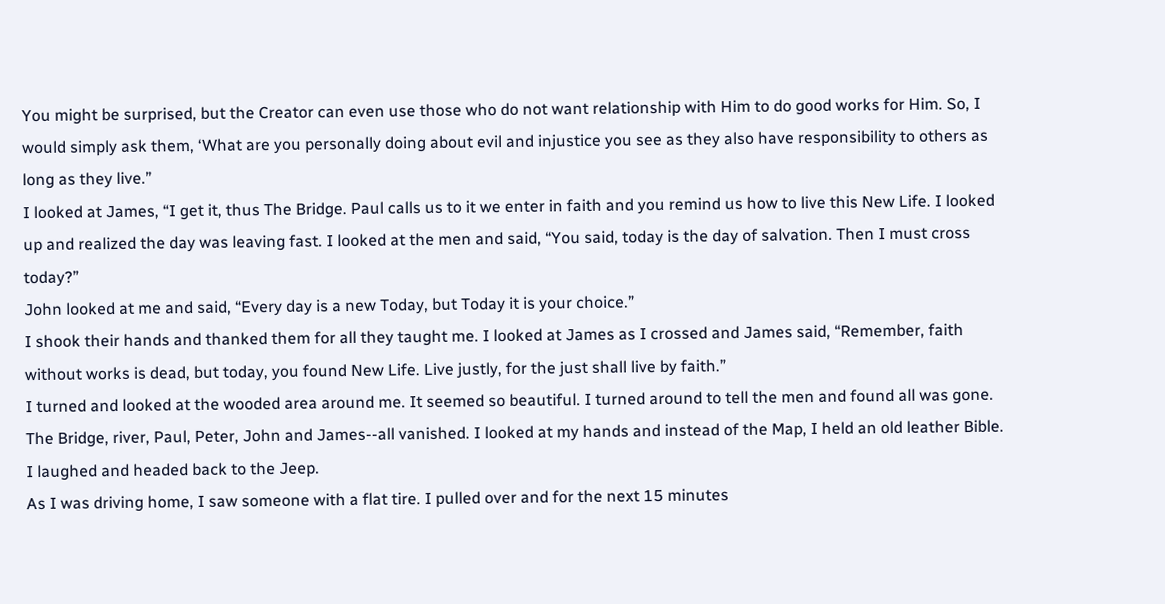You might be surprised, but the Creator can even use those who do not want relationship with Him to do good works for Him. So, I would simply ask them, ‘What are you personally doing about evil and injustice you see as they also have responsibility to others as long as they live.”
I looked at James, “I get it, thus The Bridge. Paul calls us to it we enter in faith and you remind us how to live this New Life. I looked up and realized the day was leaving fast. I looked at the men and said, “You said, today is the day of salvation. Then I must cross today?”
John looked at me and said, “Every day is a new Today, but Today it is your choice.”
I shook their hands and thanked them for all they taught me. I looked at James as I crossed and James said, “Remember, faith without works is dead, but today, you found New Life. Live justly, for the just shall live by faith.”
I turned and looked at the wooded area around me. It seemed so beautiful. I turned around to tell the men and found all was gone. The Bridge, river, Paul, Peter, John and James--all vanished. I looked at my hands and instead of the Map, I held an old leather Bible. I laughed and headed back to the Jeep.
As I was driving home, I saw someone with a flat tire. I pulled over and for the next 15 minutes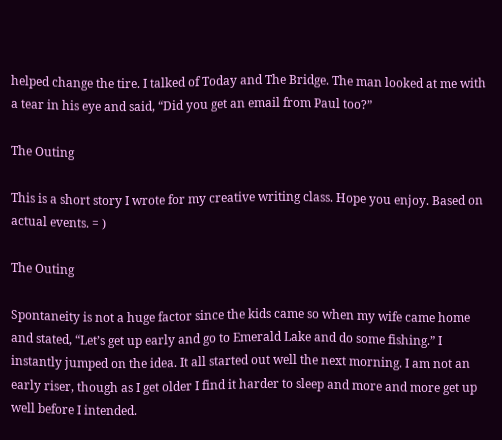helped change the tire. I talked of Today and The Bridge. The man looked at me with a tear in his eye and said, “Did you get an email from Paul too?”

The Outing

This is a short story I wrote for my creative writing class. Hope you enjoy. Based on actual events. = )

The Outing

Spontaneity is not a huge factor since the kids came so when my wife came home and stated, “Let’s get up early and go to Emerald Lake and do some fishing.” I instantly jumped on the idea. It all started out well the next morning. I am not an early riser, though as I get older I find it harder to sleep and more and more get up well before I intended.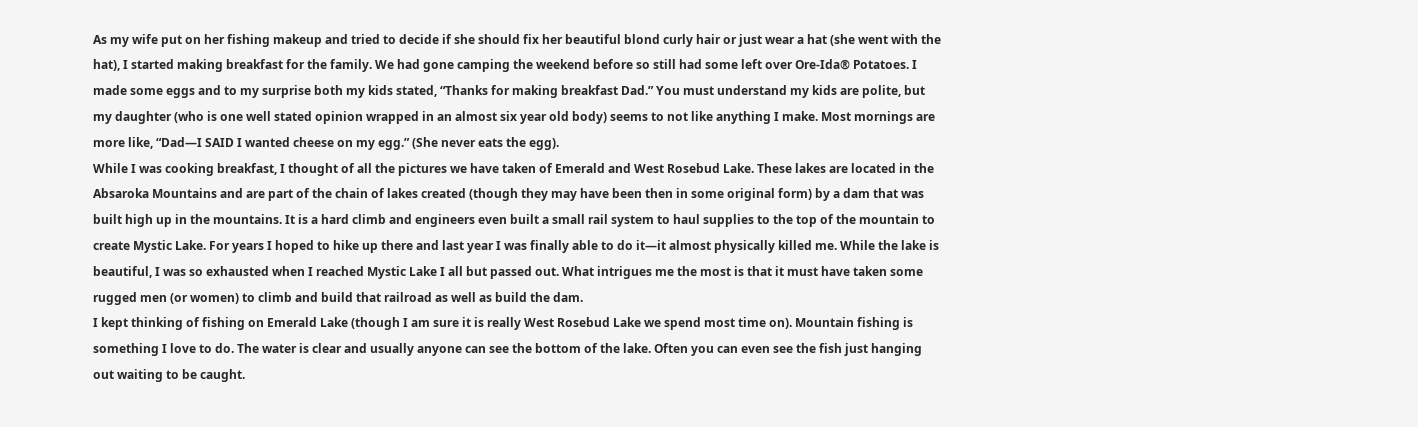As my wife put on her fishing makeup and tried to decide if she should fix her beautiful blond curly hair or just wear a hat (she went with the hat), I started making breakfast for the family. We had gone camping the weekend before so still had some left over Ore-Ida® Potatoes. I made some eggs and to my surprise both my kids stated, “Thanks for making breakfast Dad.” You must understand my kids are polite, but my daughter (who is one well stated opinion wrapped in an almost six year old body) seems to not like anything I make. Most mornings are more like, “Dad—I SAID I wanted cheese on my egg.” (She never eats the egg).
While I was cooking breakfast, I thought of all the pictures we have taken of Emerald and West Rosebud Lake. These lakes are located in the Absaroka Mountains and are part of the chain of lakes created (though they may have been then in some original form) by a dam that was built high up in the mountains. It is a hard climb and engineers even built a small rail system to haul supplies to the top of the mountain to create Mystic Lake. For years I hoped to hike up there and last year I was finally able to do it—it almost physically killed me. While the lake is beautiful, I was so exhausted when I reached Mystic Lake I all but passed out. What intrigues me the most is that it must have taken some rugged men (or women) to climb and build that railroad as well as build the dam.
I kept thinking of fishing on Emerald Lake (though I am sure it is really West Rosebud Lake we spend most time on). Mountain fishing is something I love to do. The water is clear and usually anyone can see the bottom of the lake. Often you can even see the fish just hanging out waiting to be caught.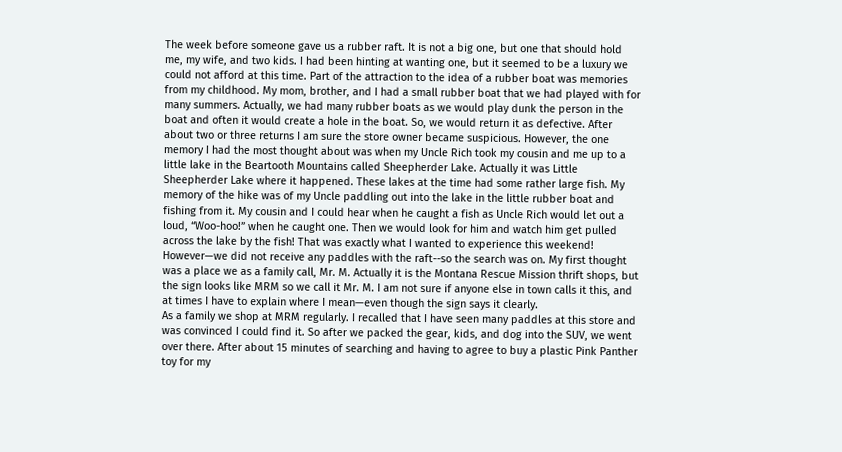The week before someone gave us a rubber raft. It is not a big one, but one that should hold me, my wife, and two kids. I had been hinting at wanting one, but it seemed to be a luxury we could not afford at this time. Part of the attraction to the idea of a rubber boat was memories from my childhood. My mom, brother, and I had a small rubber boat that we had played with for many summers. Actually, we had many rubber boats as we would play dunk the person in the boat and often it would create a hole in the boat. So, we would return it as defective. After about two or three returns I am sure the store owner became suspicious. However, the one memory I had the most thought about was when my Uncle Rich took my cousin and me up to a little lake in the Beartooth Mountains called Sheepherder Lake. Actually it was Little Sheepherder Lake where it happened. These lakes at the time had some rather large fish. My memory of the hike was of my Uncle paddling out into the lake in the little rubber boat and fishing from it. My cousin and I could hear when he caught a fish as Uncle Rich would let out a loud, “Woo-hoo!” when he caught one. Then we would look for him and watch him get pulled across the lake by the fish! That was exactly what I wanted to experience this weekend!
However—we did not receive any paddles with the raft--so the search was on. My first thought was a place we as a family call, Mr. M. Actually it is the Montana Rescue Mission thrift shops, but the sign looks like MRM so we call it Mr. M. I am not sure if anyone else in town calls it this, and at times I have to explain where I mean—even though the sign says it clearly.
As a family we shop at MRM regularly. I recalled that I have seen many paddles at this store and was convinced I could find it. So after we packed the gear, kids, and dog into the SUV, we went over there. After about 15 minutes of searching and having to agree to buy a plastic Pink Panther toy for my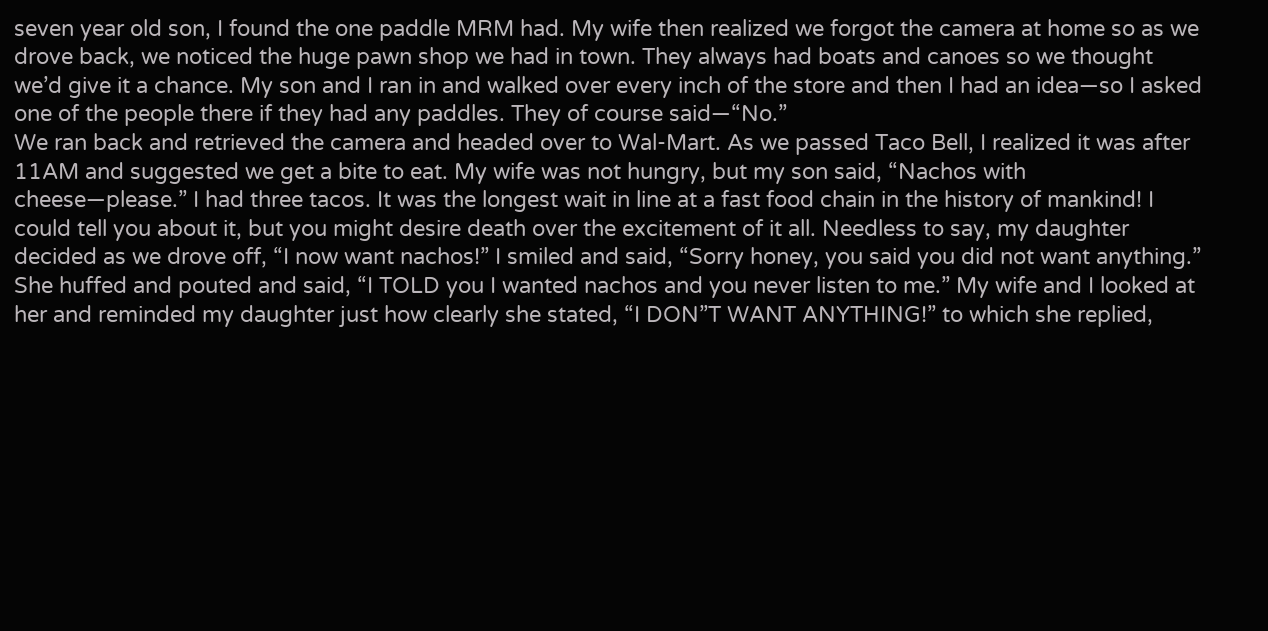seven year old son, I found the one paddle MRM had. My wife then realized we forgot the camera at home so as we drove back, we noticed the huge pawn shop we had in town. They always had boats and canoes so we thought we’d give it a chance. My son and I ran in and walked over every inch of the store and then I had an idea—so I asked one of the people there if they had any paddles. They of course said—“No.”
We ran back and retrieved the camera and headed over to Wal-Mart. As we passed Taco Bell, I realized it was after 11AM and suggested we get a bite to eat. My wife was not hungry, but my son said, “Nachos with cheese—please.” I had three tacos. It was the longest wait in line at a fast food chain in the history of mankind! I could tell you about it, but you might desire death over the excitement of it all. Needless to say, my daughter decided as we drove off, “I now want nachos!” I smiled and said, “Sorry honey, you said you did not want anything.” She huffed and pouted and said, “I TOLD you I wanted nachos and you never listen to me.” My wife and I looked at her and reminded my daughter just how clearly she stated, “I DON”T WANT ANYTHING!” to which she replied,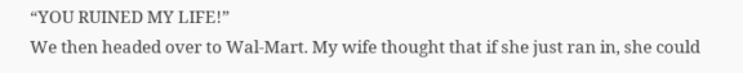“YOU RUINED MY LIFE!”
We then headed over to Wal-Mart. My wife thought that if she just ran in, she could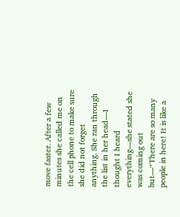move faster. After a few minutes she called me on the cell phone to make sure she did not forget anything. She ran through the list in her head—I thought I heard everything—she stated she was coming out but—“There are so many people in here! It is like a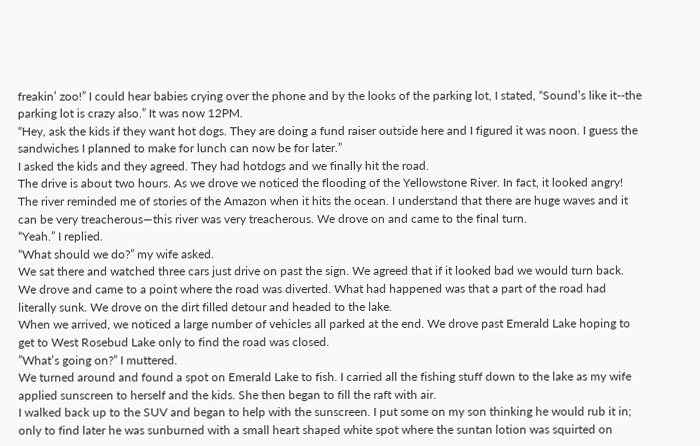freakin’ zoo!” I could hear babies crying over the phone and by the looks of the parking lot, I stated, “Sound’s like it--the parking lot is crazy also.” It was now 12PM.
“Hey, ask the kids if they want hot dogs. They are doing a fund raiser outside here and I figured it was noon. I guess the sandwiches I planned to make for lunch can now be for later.”
I asked the kids and they agreed. They had hotdogs and we finally hit the road.
The drive is about two hours. As we drove we noticed the flooding of the Yellowstone River. In fact, it looked angry! The river reminded me of stories of the Amazon when it hits the ocean. I understand that there are huge waves and it can be very treacherous—this river was very treacherous. We drove on and came to the final turn.
“Yeah.” I replied.
“What should we do?” my wife asked.
We sat there and watched three cars just drive on past the sign. We agreed that if it looked bad we would turn back.
We drove and came to a point where the road was diverted. What had happened was that a part of the road had literally sunk. We drove on the dirt filled detour and headed to the lake.
When we arrived, we noticed a large number of vehicles all parked at the end. We drove past Emerald Lake hoping to get to West Rosebud Lake only to find the road was closed.
”What’s going on?” I muttered.
We turned around and found a spot on Emerald Lake to fish. I carried all the fishing stuff down to the lake as my wife applied sunscreen to herself and the kids. She then began to fill the raft with air.
I walked back up to the SUV and began to help with the sunscreen. I put some on my son thinking he would rub it in; only to find later he was sunburned with a small heart shaped white spot where the suntan lotion was squirted on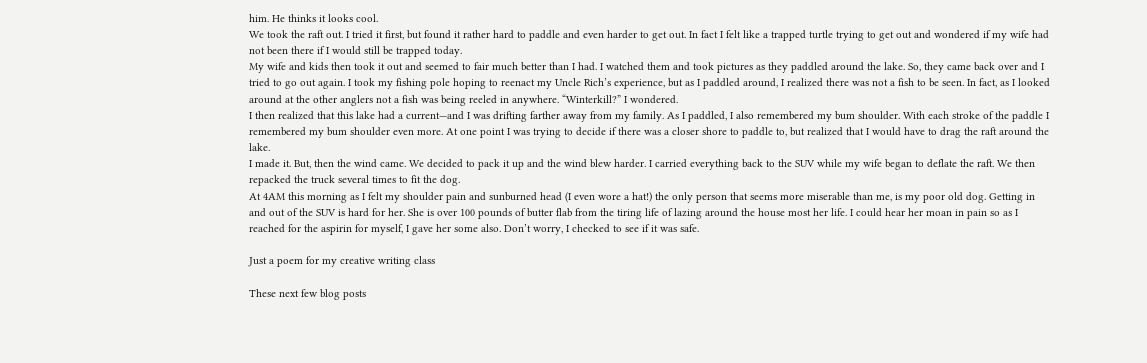him. He thinks it looks cool.
We took the raft out. I tried it first, but found it rather hard to paddle and even harder to get out. In fact I felt like a trapped turtle trying to get out and wondered if my wife had not been there if I would still be trapped today.
My wife and kids then took it out and seemed to fair much better than I had. I watched them and took pictures as they paddled around the lake. So, they came back over and I tried to go out again. I took my fishing pole hoping to reenact my Uncle Rich’s experience, but as I paddled around, I realized there was not a fish to be seen. In fact, as I looked around at the other anglers not a fish was being reeled in anywhere. “Winterkill?” I wondered.
I then realized that this lake had a current—and I was drifting farther away from my family. As I paddled, I also remembered my bum shoulder. With each stroke of the paddle I remembered my bum shoulder even more. At one point I was trying to decide if there was a closer shore to paddle to, but realized that I would have to drag the raft around the lake.
I made it. But, then the wind came. We decided to pack it up and the wind blew harder. I carried everything back to the SUV while my wife began to deflate the raft. We then repacked the truck several times to fit the dog.
At 4AM this morning as I felt my shoulder pain and sunburned head (I even wore a hat!) the only person that seems more miserable than me, is my poor old dog. Getting in and out of the SUV is hard for her. She is over 100 pounds of butter flab from the tiring life of lazing around the house most her life. I could hear her moan in pain so as I reached for the aspirin for myself, I gave her some also. Don’t worry, I checked to see if it was safe.

Just a poem for my creative writing class

These next few blog posts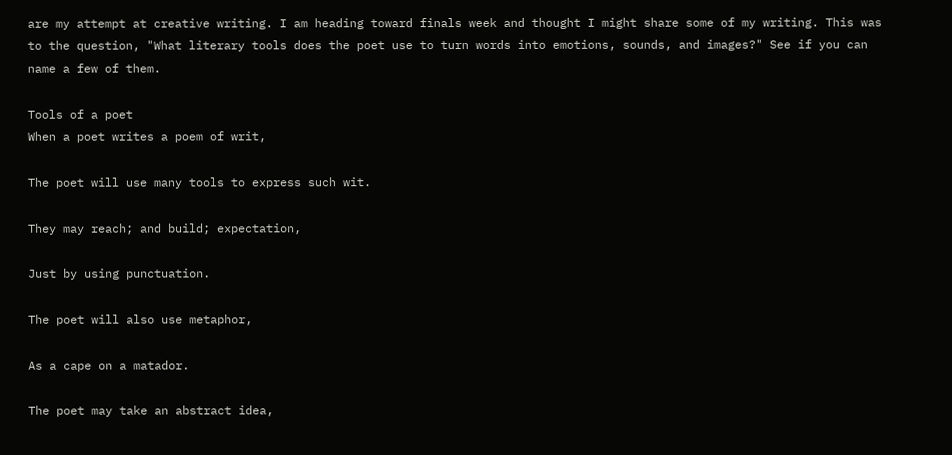are my attempt at creative writing. I am heading toward finals week and thought I might share some of my writing. This was to the question, "What literary tools does the poet use to turn words into emotions, sounds, and images?" See if you can name a few of them.

Tools of a poet
When a poet writes a poem of writ,

The poet will use many tools to express such wit.

They may reach; and build; expectation,

Just by using punctuation.

The poet will also use metaphor,

As a cape on a matador.

The poet may take an abstract idea,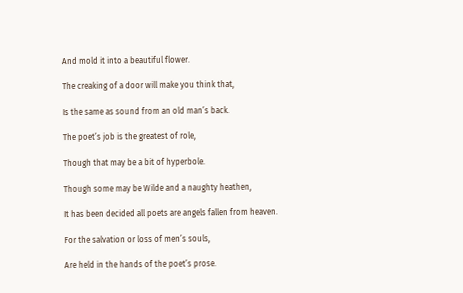And mold it into a beautiful flower.

The creaking of a door will make you think that,

Is the same as sound from an old man’s back.

The poet’s job is the greatest of role,

Though that may be a bit of hyperbole.

Though some may be Wilde and a naughty heathen,

It has been decided all poets are angels fallen from heaven.

For the salvation or loss of men’s souls,

Are held in the hands of the poet’s prose.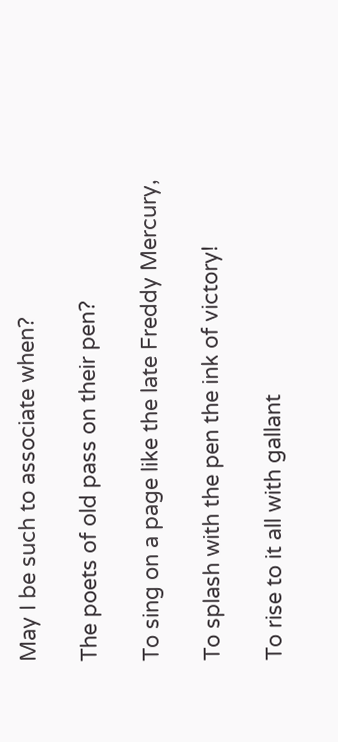May I be such to associate when?

The poets of old pass on their pen?

To sing on a page like the late Freddy Mercury,

To splash with the pen the ink of victory!

To rise to it all with gallant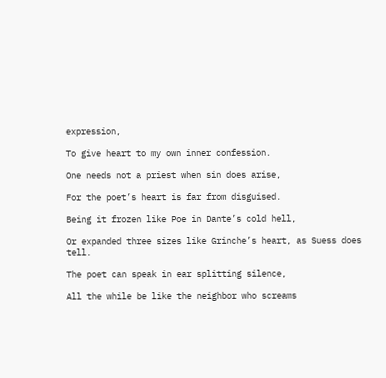expression,

To give heart to my own inner confession.

One needs not a priest when sin does arise,

For the poet’s heart is far from disguised.

Being it frozen like Poe in Dante’s cold hell,

Or expanded three sizes like Grinche’s heart, as Suess does tell.

The poet can speak in ear splitting silence,

All the while be like the neighbor who screams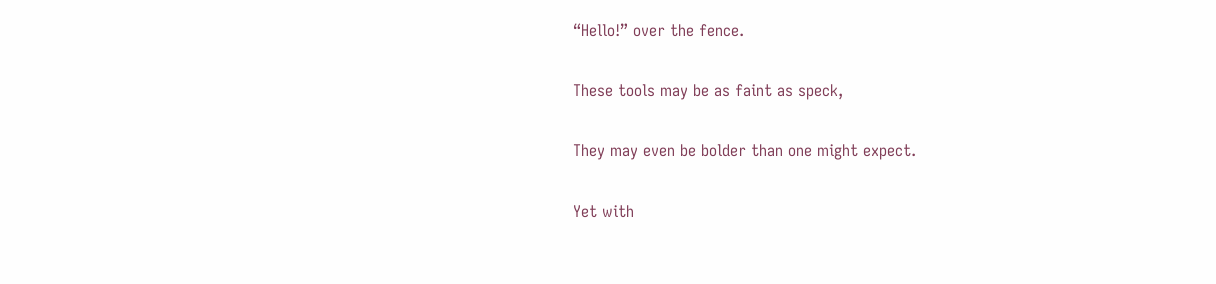“Hello!” over the fence.

These tools may be as faint as speck,

They may even be bolder than one might expect.

Yet with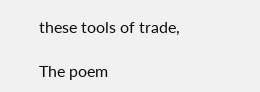these tools of trade,

The poem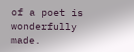of a poet is wonderfully made.